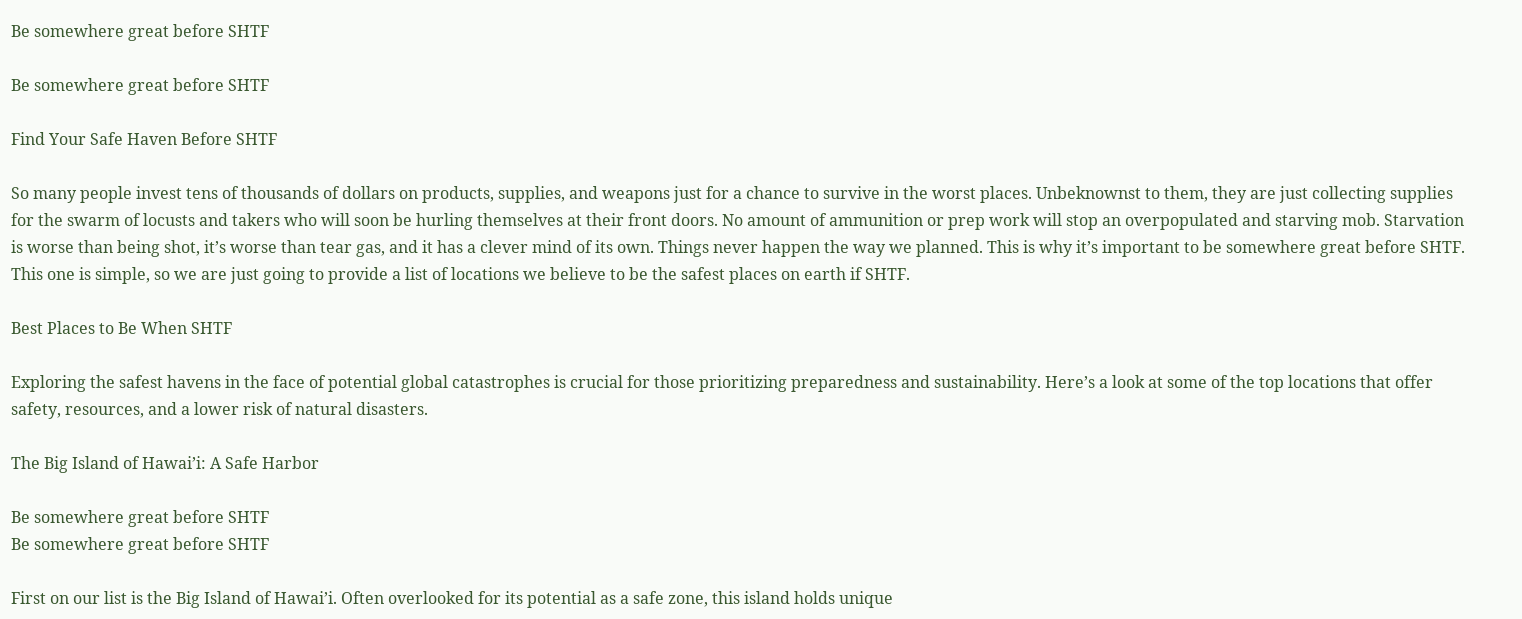Be somewhere great before SHTF

Be somewhere great before SHTF

Find Your Safe Haven Before SHTF

So many people invest tens of thousands of dollars on products, supplies, and weapons just for a chance to survive in the worst places. Unbeknownst to them, they are just collecting supplies for the swarm of locusts and takers who will soon be hurling themselves at their front doors. No amount of ammunition or prep work will stop an overpopulated and starving mob. Starvation is worse than being shot, it’s worse than tear gas, and it has a clever mind of its own. Things never happen the way we planned. This is why it’s important to be somewhere great before SHTF. This one is simple, so we are just going to provide a list of locations we believe to be the safest places on earth if SHTF.

Best Places to Be When SHTF

Exploring the safest havens in the face of potential global catastrophes is crucial for those prioritizing preparedness and sustainability. Here’s a look at some of the top locations that offer safety, resources, and a lower risk of natural disasters.

The Big Island of Hawai’i: A Safe Harbor

Be somewhere great before SHTF
Be somewhere great before SHTF

First on our list is the Big Island of Hawai’i. Often overlooked for its potential as a safe zone, this island holds unique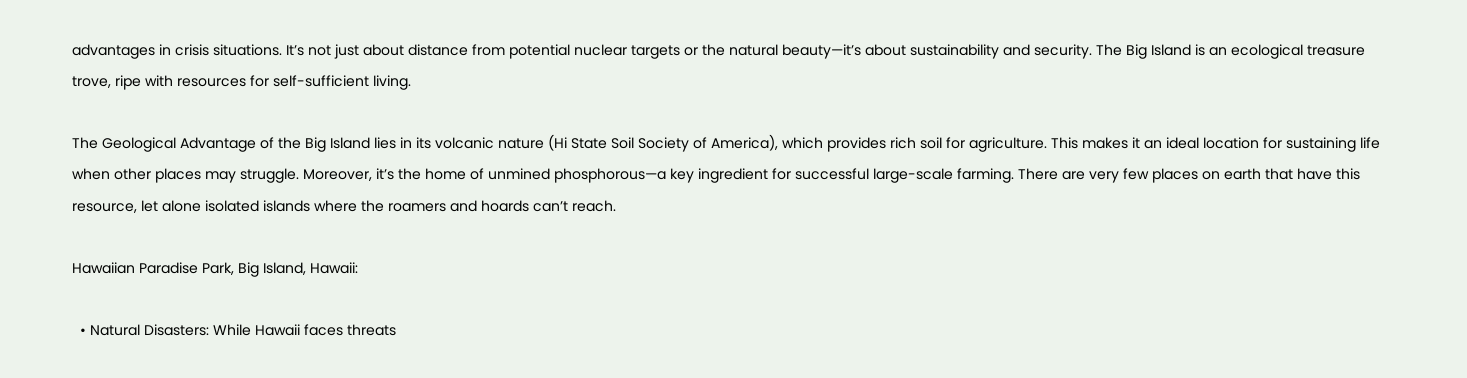advantages in crisis situations. It’s not just about distance from potential nuclear targets or the natural beauty—it’s about sustainability and security. The Big Island is an ecological treasure trove, ripe with resources for self-sufficient living.

The Geological Advantage of the Big Island lies in its volcanic nature (Hi State Soil Society of America), which provides rich soil for agriculture. This makes it an ideal location for sustaining life when other places may struggle. Moreover, it’s the home of unmined phosphorous—a key ingredient for successful large-scale farming. There are very few places on earth that have this resource, let alone isolated islands where the roamers and hoards can’t reach.

Hawaiian Paradise Park, Big Island, Hawaii:

  • Natural Disasters: While Hawaii faces threats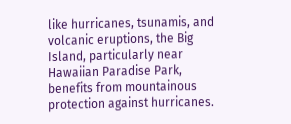like hurricanes, tsunamis, and volcanic eruptions, the Big Island, particularly near Hawaiian Paradise Park, benefits from mountainous protection against hurricanes.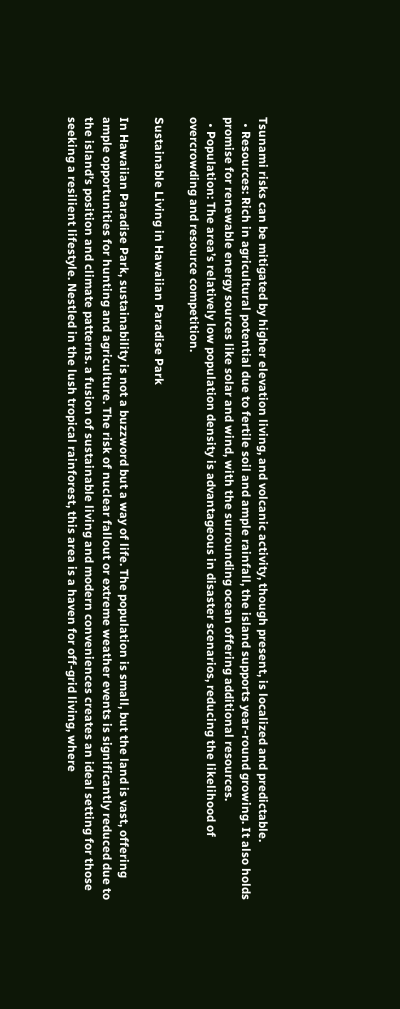Tsunami risks can be mitigated by higher elevation living, and volcanic activity, though present, is localized and predictable.
  • Resources: Rich in agricultural potential due to fertile soil and ample rainfall, the island supports year-round growing. It also holds promise for renewable energy sources like solar and wind, with the surrounding ocean offering additional resources.
  • Population: The area’s relatively low population density is advantageous in disaster scenarios, reducing the likelihood of overcrowding and resource competition.

Sustainable Living in Hawaiian Paradise Park

In Hawaiian Paradise Park, sustainability is not a buzzword but a way of life. The population is small, but the land is vast, offering ample opportunities for hunting and agriculture. The risk of nuclear fallout or extreme weather events is significantly reduced due to the island’s position and climate patterns. a fusion of sustainable living and modern conveniences creates an ideal setting for those seeking a resilient lifestyle. Nestled in the lush tropical rainforest, this area is a haven for off-grid living, where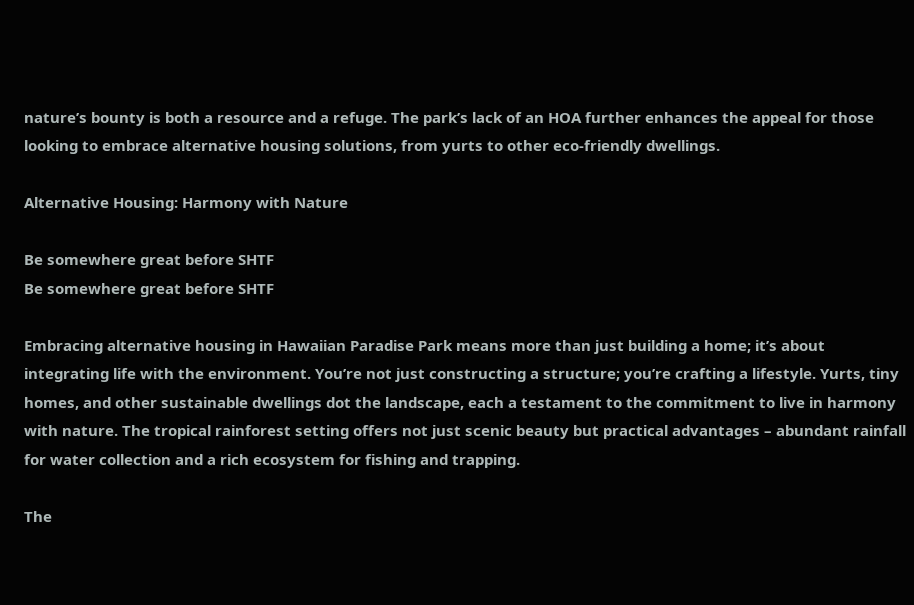nature’s bounty is both a resource and a refuge. The park’s lack of an HOA further enhances the appeal for those looking to embrace alternative housing solutions, from yurts to other eco-friendly dwellings.

Alternative Housing: Harmony with Nature

Be somewhere great before SHTF
Be somewhere great before SHTF

Embracing alternative housing in Hawaiian Paradise Park means more than just building a home; it’s about integrating life with the environment. You’re not just constructing a structure; you’re crafting a lifestyle. Yurts, tiny homes, and other sustainable dwellings dot the landscape, each a testament to the commitment to live in harmony with nature. The tropical rainforest setting offers not just scenic beauty but practical advantages – abundant rainfall for water collection and a rich ecosystem for fishing and trapping.

The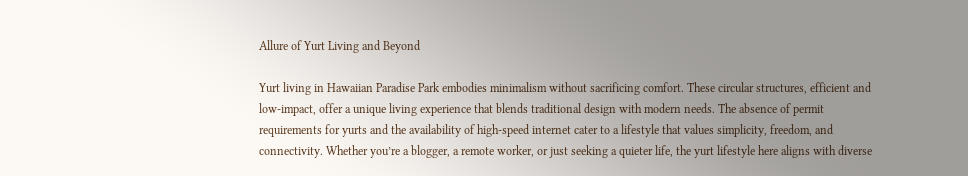Allure of Yurt Living and Beyond

Yurt living in Hawaiian Paradise Park embodies minimalism without sacrificing comfort. These circular structures, efficient and low-impact, offer a unique living experience that blends traditional design with modern needs. The absence of permit requirements for yurts and the availability of high-speed internet cater to a lifestyle that values simplicity, freedom, and connectivity. Whether you’re a blogger, a remote worker, or just seeking a quieter life, the yurt lifestyle here aligns with diverse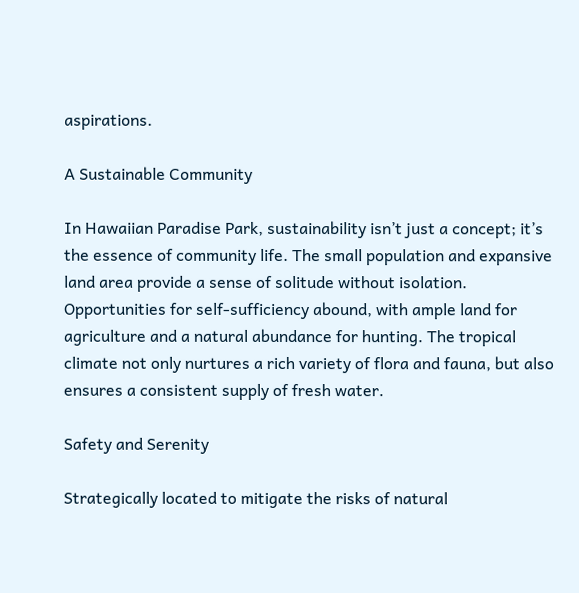aspirations.

A Sustainable Community

In Hawaiian Paradise Park, sustainability isn’t just a concept; it’s the essence of community life. The small population and expansive land area provide a sense of solitude without isolation. Opportunities for self-sufficiency abound, with ample land for agriculture and a natural abundance for hunting. The tropical climate not only nurtures a rich variety of flora and fauna, but also ensures a consistent supply of fresh water.

Safety and Serenity

Strategically located to mitigate the risks of natural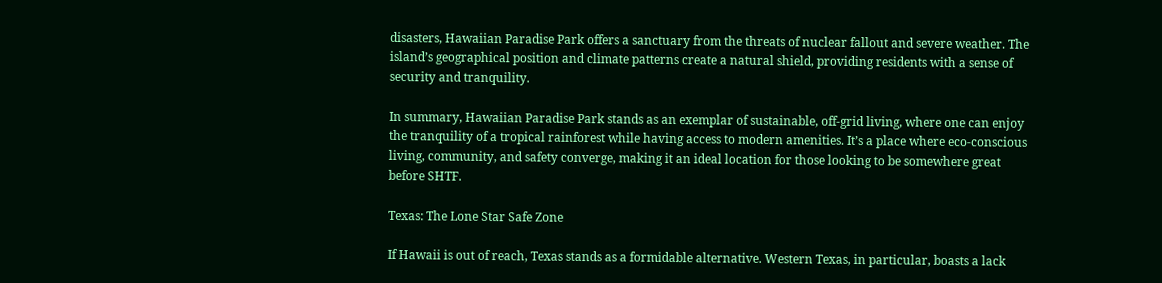disasters, Hawaiian Paradise Park offers a sanctuary from the threats of nuclear fallout and severe weather. The island’s geographical position and climate patterns create a natural shield, providing residents with a sense of security and tranquility.

In summary, Hawaiian Paradise Park stands as an exemplar of sustainable, off-grid living, where one can enjoy the tranquility of a tropical rainforest while having access to modern amenities. It’s a place where eco-conscious living, community, and safety converge, making it an ideal location for those looking to be somewhere great before SHTF.

Texas: The Lone Star Safe Zone

If Hawaii is out of reach, Texas stands as a formidable alternative. Western Texas, in particular, boasts a lack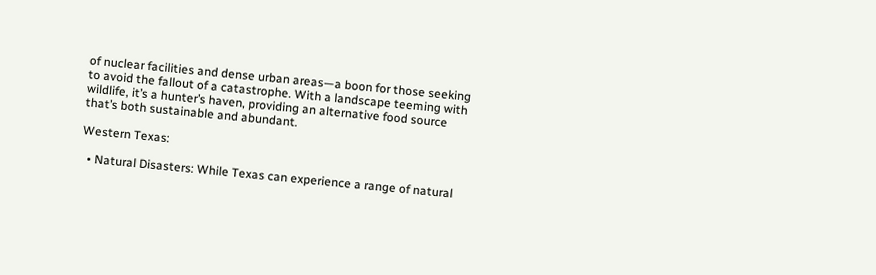of nuclear facilities and dense urban areas—a boon for those seeking to avoid the fallout of a catastrophe. With a landscape teeming with wildlife, it’s a hunter’s haven, providing an alternative food source that’s both sustainable and abundant.

Western Texas:

  • Natural Disasters: While Texas can experience a range of natural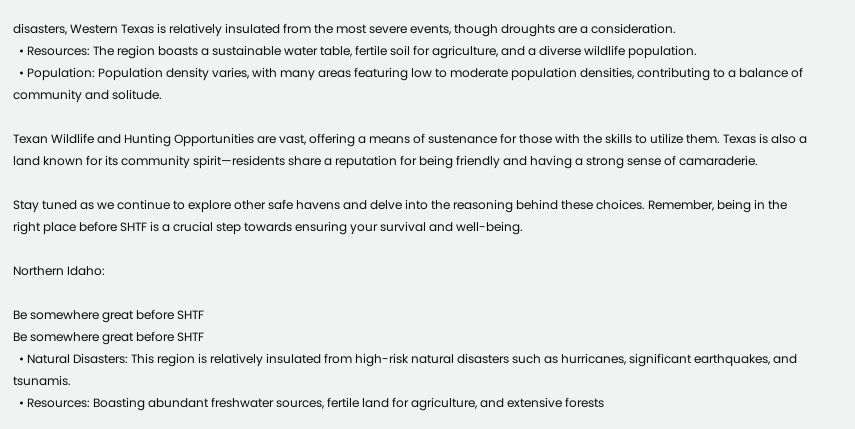disasters, Western Texas is relatively insulated from the most severe events, though droughts are a consideration.
  • Resources: The region boasts a sustainable water table, fertile soil for agriculture, and a diverse wildlife population.
  • Population: Population density varies, with many areas featuring low to moderate population densities, contributing to a balance of community and solitude.

Texan Wildlife and Hunting Opportunities are vast, offering a means of sustenance for those with the skills to utilize them. Texas is also a land known for its community spirit—residents share a reputation for being friendly and having a strong sense of camaraderie.

Stay tuned as we continue to explore other safe havens and delve into the reasoning behind these choices. Remember, being in the right place before SHTF is a crucial step towards ensuring your survival and well-being.

Northern Idaho:

Be somewhere great before SHTF
Be somewhere great before SHTF
  • Natural Disasters: This region is relatively insulated from high-risk natural disasters such as hurricanes, significant earthquakes, and tsunamis.
  • Resources: Boasting abundant freshwater sources, fertile land for agriculture, and extensive forests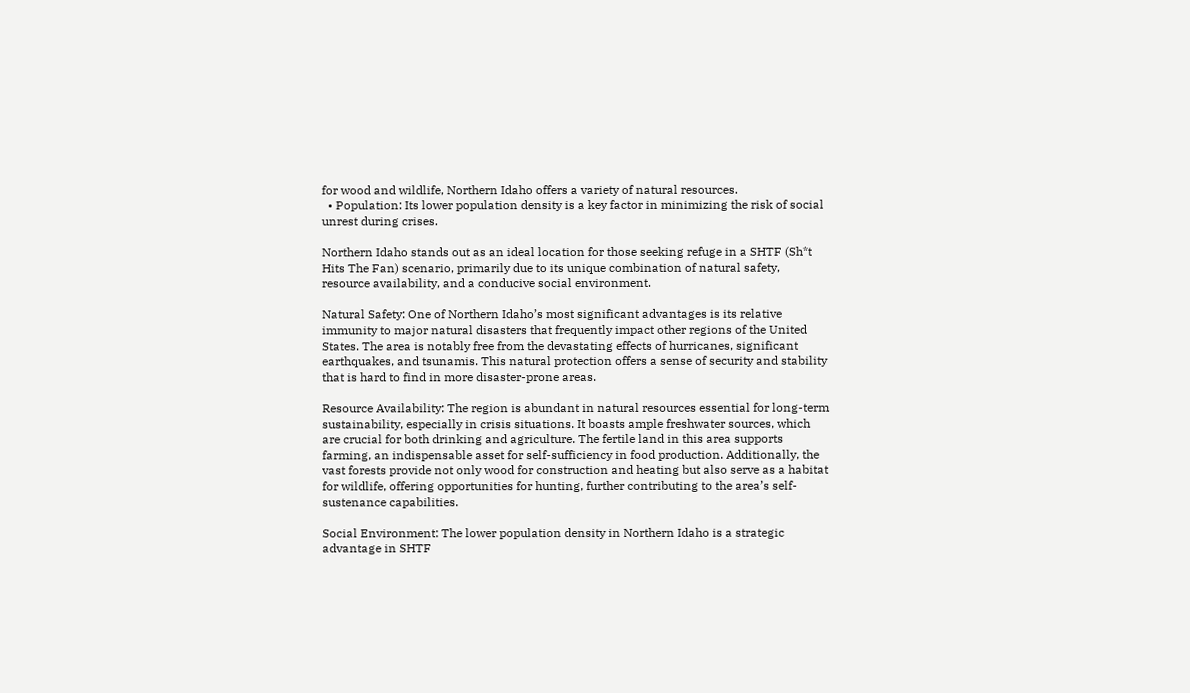for wood and wildlife, Northern Idaho offers a variety of natural resources.
  • Population: Its lower population density is a key factor in minimizing the risk of social unrest during crises.

Northern Idaho stands out as an ideal location for those seeking refuge in a SHTF (Sh*t Hits The Fan) scenario, primarily due to its unique combination of natural safety, resource availability, and a conducive social environment.

Natural Safety: One of Northern Idaho’s most significant advantages is its relative immunity to major natural disasters that frequently impact other regions of the United States. The area is notably free from the devastating effects of hurricanes, significant earthquakes, and tsunamis. This natural protection offers a sense of security and stability that is hard to find in more disaster-prone areas.

Resource Availability: The region is abundant in natural resources essential for long-term sustainability, especially in crisis situations. It boasts ample freshwater sources, which are crucial for both drinking and agriculture. The fertile land in this area supports farming, an indispensable asset for self-sufficiency in food production. Additionally, the vast forests provide not only wood for construction and heating but also serve as a habitat for wildlife, offering opportunities for hunting, further contributing to the area’s self-sustenance capabilities.

Social Environment: The lower population density in Northern Idaho is a strategic advantage in SHTF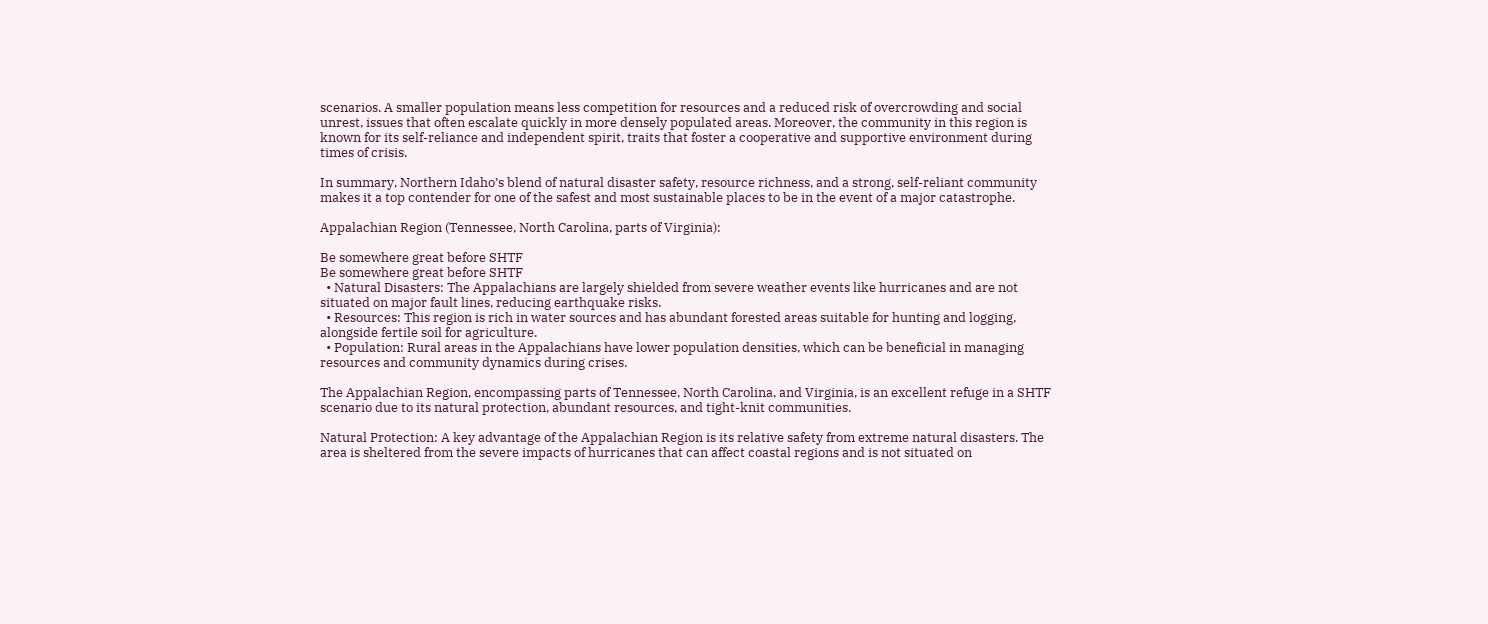scenarios. A smaller population means less competition for resources and a reduced risk of overcrowding and social unrest, issues that often escalate quickly in more densely populated areas. Moreover, the community in this region is known for its self-reliance and independent spirit, traits that foster a cooperative and supportive environment during times of crisis.

In summary, Northern Idaho’s blend of natural disaster safety, resource richness, and a strong, self-reliant community makes it a top contender for one of the safest and most sustainable places to be in the event of a major catastrophe.

Appalachian Region (Tennessee, North Carolina, parts of Virginia):

Be somewhere great before SHTF
Be somewhere great before SHTF
  • Natural Disasters: The Appalachians are largely shielded from severe weather events like hurricanes and are not situated on major fault lines, reducing earthquake risks.
  • Resources: This region is rich in water sources and has abundant forested areas suitable for hunting and logging, alongside fertile soil for agriculture.
  • Population: Rural areas in the Appalachians have lower population densities, which can be beneficial in managing resources and community dynamics during crises.

The Appalachian Region, encompassing parts of Tennessee, North Carolina, and Virginia, is an excellent refuge in a SHTF scenario due to its natural protection, abundant resources, and tight-knit communities.

Natural Protection: A key advantage of the Appalachian Region is its relative safety from extreme natural disasters. The area is sheltered from the severe impacts of hurricanes that can affect coastal regions and is not situated on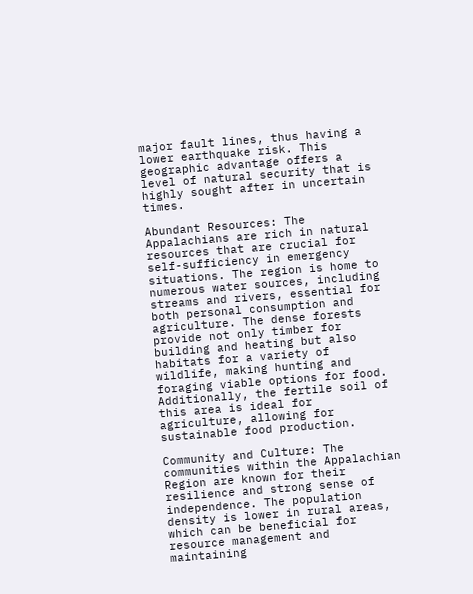major fault lines, thus having a lower earthquake risk. This geographic advantage offers a level of natural security that is highly sought after in uncertain times.

Abundant Resources: The Appalachians are rich in natural resources that are crucial for self-sufficiency in emergency situations. The region is home to numerous water sources, including streams and rivers, essential for both personal consumption and agriculture. The dense forests provide not only timber for building and heating but also habitats for a variety of wildlife, making hunting and foraging viable options for food. Additionally, the fertile soil of this area is ideal for agriculture, allowing for sustainable food production.

Community and Culture: The communities within the Appalachian Region are known for their resilience and strong sense of independence. The population density is lower in rural areas, which can be beneficial for resource management and maintaining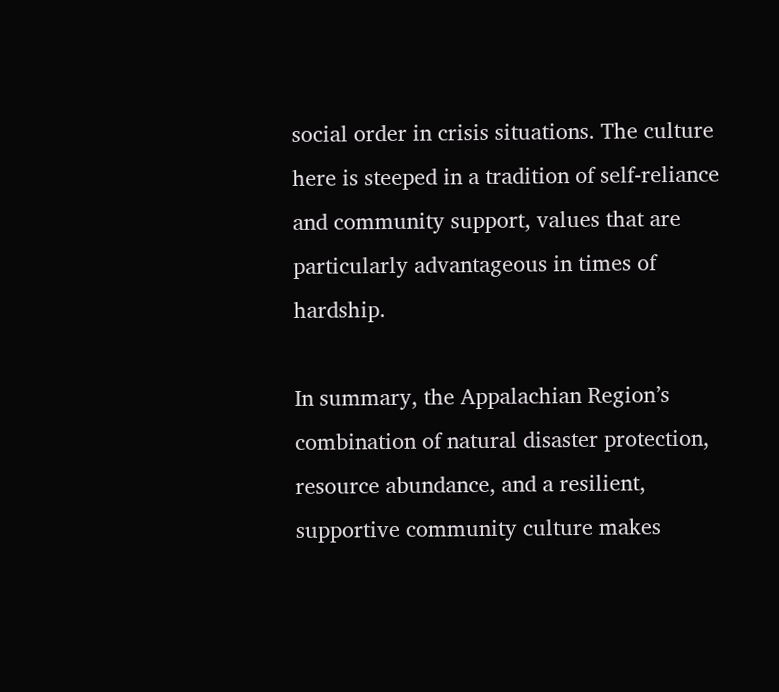social order in crisis situations. The culture here is steeped in a tradition of self-reliance and community support, values that are particularly advantageous in times of hardship.

In summary, the Appalachian Region’s combination of natural disaster protection, resource abundance, and a resilient, supportive community culture makes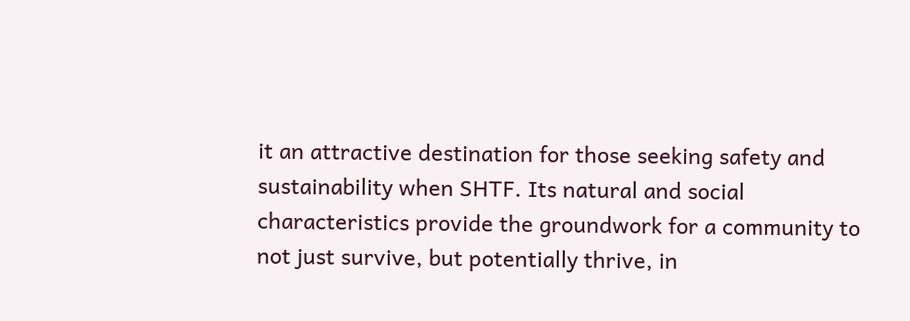it an attractive destination for those seeking safety and sustainability when SHTF. Its natural and social characteristics provide the groundwork for a community to not just survive, but potentially thrive, in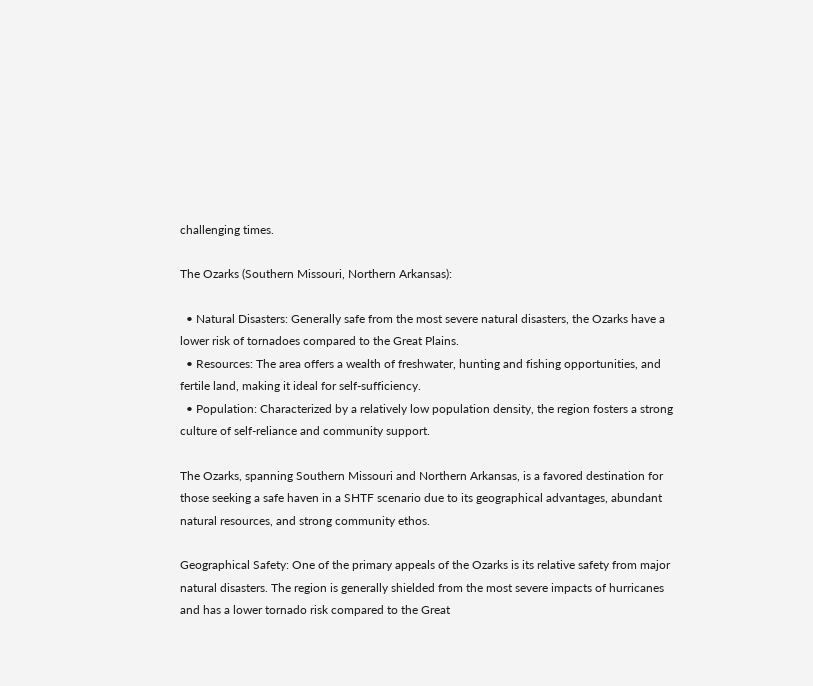challenging times.

The Ozarks (Southern Missouri, Northern Arkansas):

  • Natural Disasters: Generally safe from the most severe natural disasters, the Ozarks have a lower risk of tornadoes compared to the Great Plains.
  • Resources: The area offers a wealth of freshwater, hunting and fishing opportunities, and fertile land, making it ideal for self-sufficiency.
  • Population: Characterized by a relatively low population density, the region fosters a strong culture of self-reliance and community support.

The Ozarks, spanning Southern Missouri and Northern Arkansas, is a favored destination for those seeking a safe haven in a SHTF scenario due to its geographical advantages, abundant natural resources, and strong community ethos.

Geographical Safety: One of the primary appeals of the Ozarks is its relative safety from major natural disasters. The region is generally shielded from the most severe impacts of hurricanes and has a lower tornado risk compared to the Great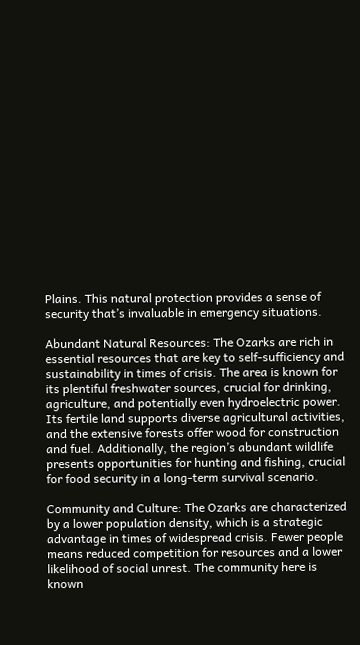Plains. This natural protection provides a sense of security that’s invaluable in emergency situations.

Abundant Natural Resources: The Ozarks are rich in essential resources that are key to self-sufficiency and sustainability in times of crisis. The area is known for its plentiful freshwater sources, crucial for drinking, agriculture, and potentially even hydroelectric power. Its fertile land supports diverse agricultural activities, and the extensive forests offer wood for construction and fuel. Additionally, the region’s abundant wildlife presents opportunities for hunting and fishing, crucial for food security in a long-term survival scenario.

Community and Culture: The Ozarks are characterized by a lower population density, which is a strategic advantage in times of widespread crisis. Fewer people means reduced competition for resources and a lower likelihood of social unrest. The community here is known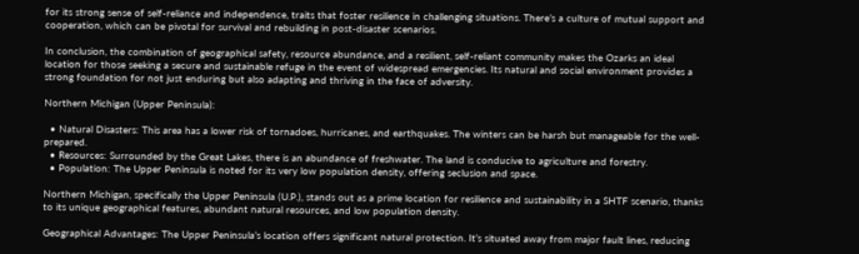for its strong sense of self-reliance and independence, traits that foster resilience in challenging situations. There’s a culture of mutual support and cooperation, which can be pivotal for survival and rebuilding in post-disaster scenarios.

In conclusion, the combination of geographical safety, resource abundance, and a resilient, self-reliant community makes the Ozarks an ideal location for those seeking a secure and sustainable refuge in the event of widespread emergencies. Its natural and social environment provides a strong foundation for not just enduring but also adapting and thriving in the face of adversity.

Northern Michigan (Upper Peninsula):

  • Natural Disasters: This area has a lower risk of tornadoes, hurricanes, and earthquakes. The winters can be harsh but manageable for the well-prepared.
  • Resources: Surrounded by the Great Lakes, there is an abundance of freshwater. The land is conducive to agriculture and forestry.
  • Population: The Upper Peninsula is noted for its very low population density, offering seclusion and space.

Northern Michigan, specifically the Upper Peninsula (U.P.), stands out as a prime location for resilience and sustainability in a SHTF scenario, thanks to its unique geographical features, abundant natural resources, and low population density.

Geographical Advantages: The Upper Peninsula’s location offers significant natural protection. It’s situated away from major fault lines, reducing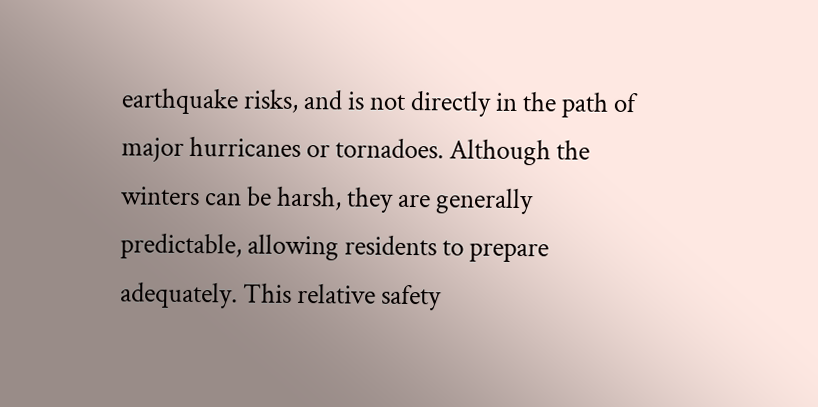earthquake risks, and is not directly in the path of major hurricanes or tornadoes. Although the winters can be harsh, they are generally predictable, allowing residents to prepare adequately. This relative safety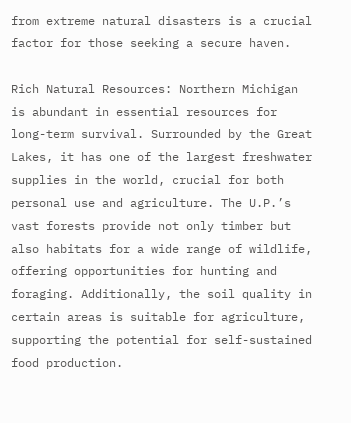from extreme natural disasters is a crucial factor for those seeking a secure haven.

Rich Natural Resources: Northern Michigan is abundant in essential resources for long-term survival. Surrounded by the Great Lakes, it has one of the largest freshwater supplies in the world, crucial for both personal use and agriculture. The U.P.’s vast forests provide not only timber but also habitats for a wide range of wildlife, offering opportunities for hunting and foraging. Additionally, the soil quality in certain areas is suitable for agriculture, supporting the potential for self-sustained food production.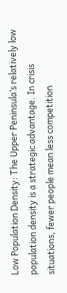Low Population Density: The Upper Peninsula’s relatively low population density is a strategic advantage. In crisis situations, fewer people mean less competition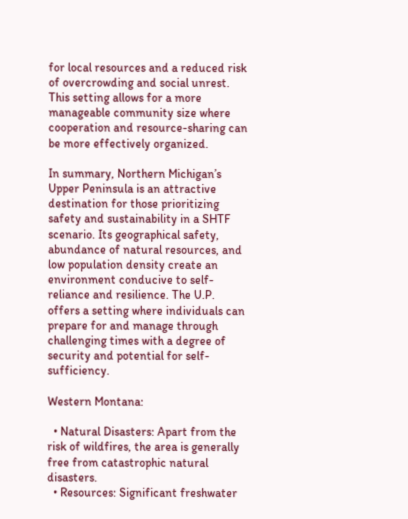for local resources and a reduced risk of overcrowding and social unrest. This setting allows for a more manageable community size where cooperation and resource-sharing can be more effectively organized.

In summary, Northern Michigan’s Upper Peninsula is an attractive destination for those prioritizing safety and sustainability in a SHTF scenario. Its geographical safety, abundance of natural resources, and low population density create an environment conducive to self-reliance and resilience. The U.P. offers a setting where individuals can prepare for and manage through challenging times with a degree of security and potential for self-sufficiency.

Western Montana:

  • Natural Disasters: Apart from the risk of wildfires, the area is generally free from catastrophic natural disasters.
  • Resources: Significant freshwater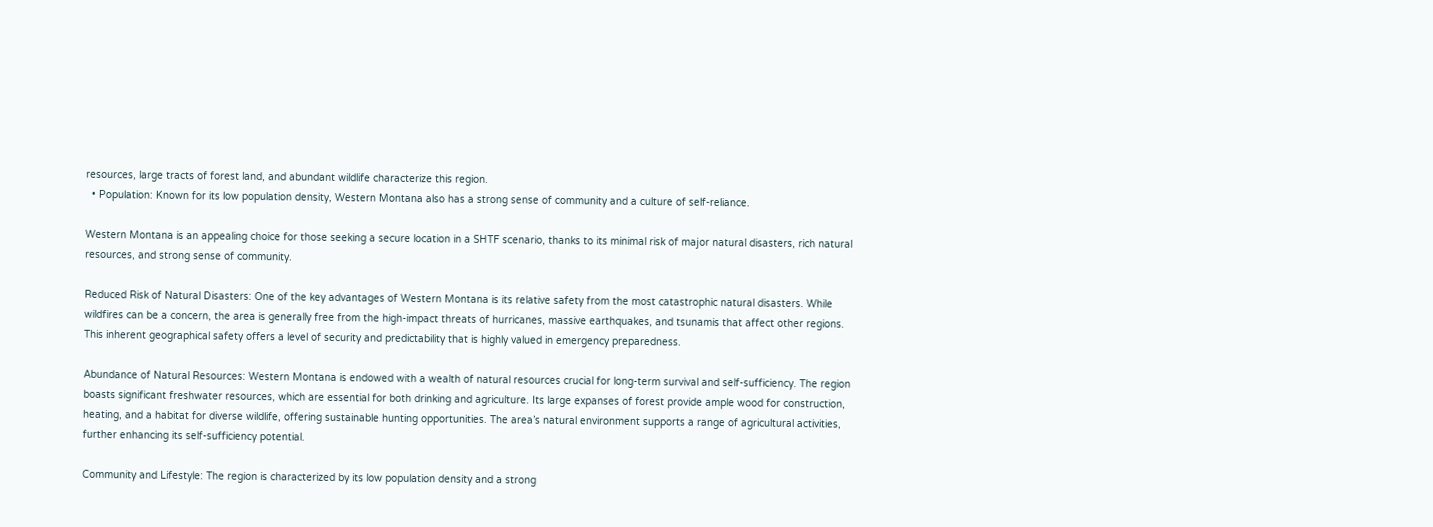resources, large tracts of forest land, and abundant wildlife characterize this region.
  • Population: Known for its low population density, Western Montana also has a strong sense of community and a culture of self-reliance.

Western Montana is an appealing choice for those seeking a secure location in a SHTF scenario, thanks to its minimal risk of major natural disasters, rich natural resources, and strong sense of community.

Reduced Risk of Natural Disasters: One of the key advantages of Western Montana is its relative safety from the most catastrophic natural disasters. While wildfires can be a concern, the area is generally free from the high-impact threats of hurricanes, massive earthquakes, and tsunamis that affect other regions. This inherent geographical safety offers a level of security and predictability that is highly valued in emergency preparedness.

Abundance of Natural Resources: Western Montana is endowed with a wealth of natural resources crucial for long-term survival and self-sufficiency. The region boasts significant freshwater resources, which are essential for both drinking and agriculture. Its large expanses of forest provide ample wood for construction, heating, and a habitat for diverse wildlife, offering sustainable hunting opportunities. The area’s natural environment supports a range of agricultural activities, further enhancing its self-sufficiency potential.

Community and Lifestyle: The region is characterized by its low population density and a strong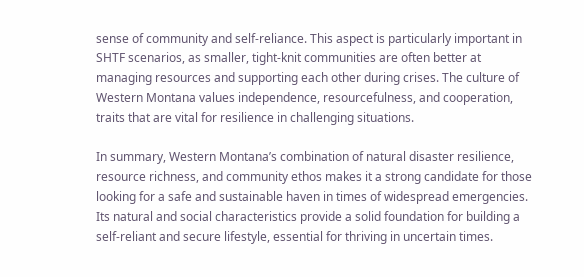sense of community and self-reliance. This aspect is particularly important in SHTF scenarios, as smaller, tight-knit communities are often better at managing resources and supporting each other during crises. The culture of Western Montana values independence, resourcefulness, and cooperation, traits that are vital for resilience in challenging situations.

In summary, Western Montana’s combination of natural disaster resilience, resource richness, and community ethos makes it a strong candidate for those looking for a safe and sustainable haven in times of widespread emergencies. Its natural and social characteristics provide a solid foundation for building a self-reliant and secure lifestyle, essential for thriving in uncertain times.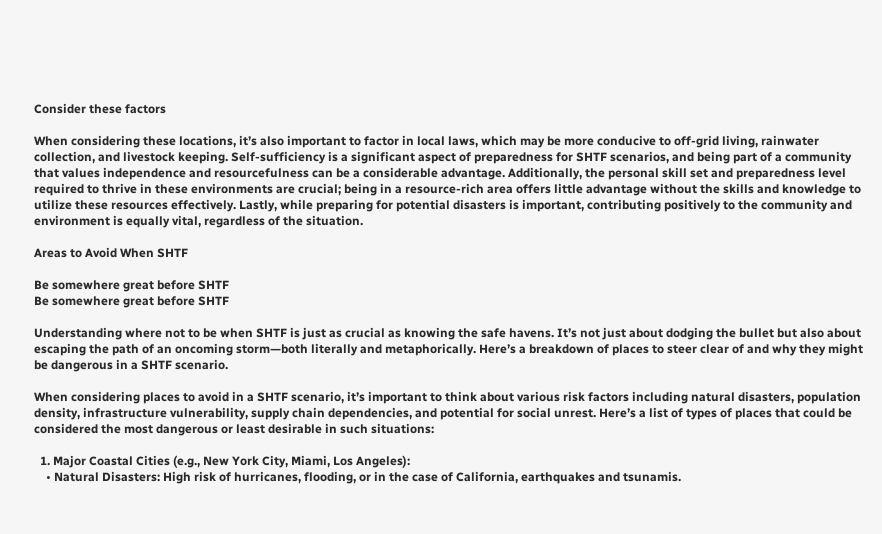Consider these factors

When considering these locations, it’s also important to factor in local laws, which may be more conducive to off-grid living, rainwater collection, and livestock keeping. Self-sufficiency is a significant aspect of preparedness for SHTF scenarios, and being part of a community that values independence and resourcefulness can be a considerable advantage. Additionally, the personal skill set and preparedness level required to thrive in these environments are crucial; being in a resource-rich area offers little advantage without the skills and knowledge to utilize these resources effectively. Lastly, while preparing for potential disasters is important, contributing positively to the community and environment is equally vital, regardless of the situation.

Areas to Avoid When SHTF

Be somewhere great before SHTF
Be somewhere great before SHTF

Understanding where not to be when SHTF is just as crucial as knowing the safe havens. It’s not just about dodging the bullet but also about escaping the path of an oncoming storm—both literally and metaphorically. Here’s a breakdown of places to steer clear of and why they might be dangerous in a SHTF scenario.

When considering places to avoid in a SHTF scenario, it’s important to think about various risk factors including natural disasters, population density, infrastructure vulnerability, supply chain dependencies, and potential for social unrest. Here’s a list of types of places that could be considered the most dangerous or least desirable in such situations:

  1. Major Coastal Cities (e.g., New York City, Miami, Los Angeles):
    • Natural Disasters: High risk of hurricanes, flooding, or in the case of California, earthquakes and tsunamis.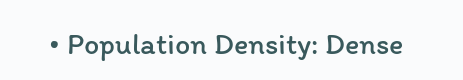• Population Density: Dense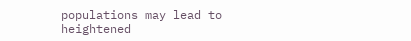populations may lead to heightened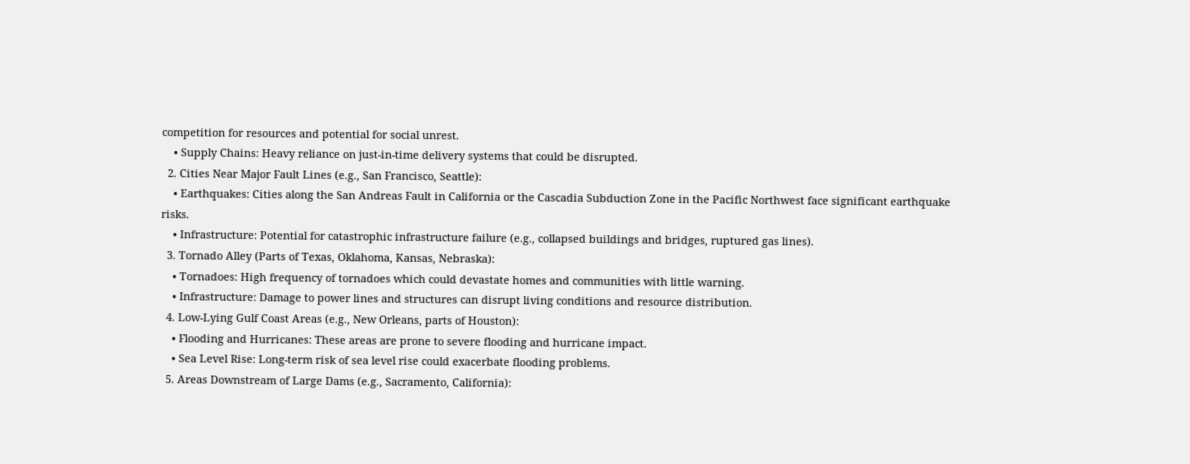competition for resources and potential for social unrest.
    • Supply Chains: Heavy reliance on just-in-time delivery systems that could be disrupted.
  2. Cities Near Major Fault Lines (e.g., San Francisco, Seattle):
    • Earthquakes: Cities along the San Andreas Fault in California or the Cascadia Subduction Zone in the Pacific Northwest face significant earthquake risks.
    • Infrastructure: Potential for catastrophic infrastructure failure (e.g., collapsed buildings and bridges, ruptured gas lines).
  3. Tornado Alley (Parts of Texas, Oklahoma, Kansas, Nebraska):
    • Tornadoes: High frequency of tornadoes which could devastate homes and communities with little warning.
    • Infrastructure: Damage to power lines and structures can disrupt living conditions and resource distribution.
  4. Low-Lying Gulf Coast Areas (e.g., New Orleans, parts of Houston):
    • Flooding and Hurricanes: These areas are prone to severe flooding and hurricane impact.
    • Sea Level Rise: Long-term risk of sea level rise could exacerbate flooding problems.
  5. Areas Downstream of Large Dams (e.g., Sacramento, California):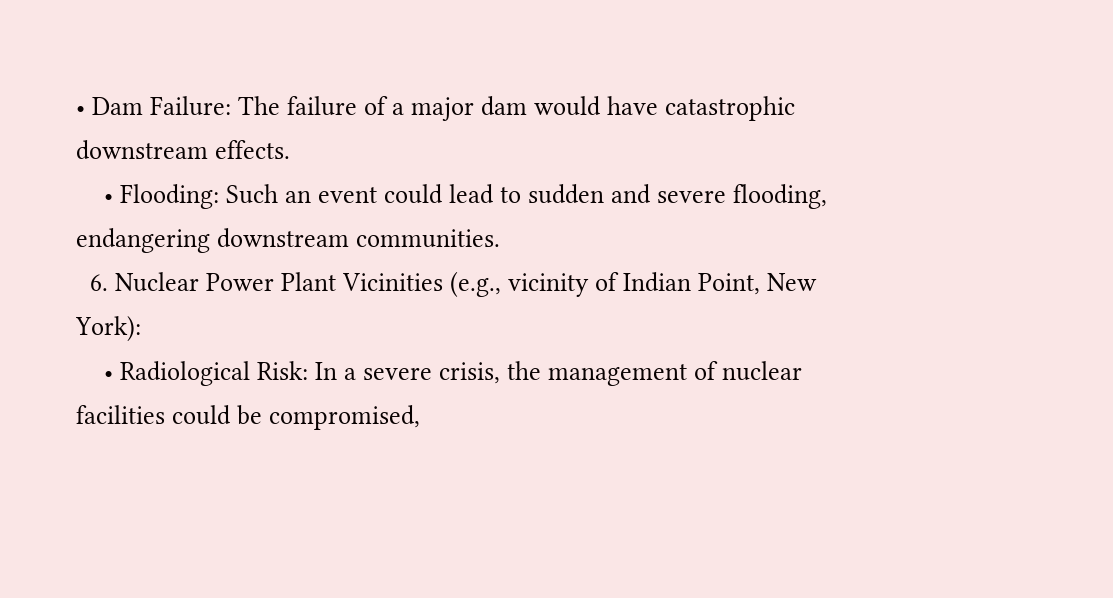• Dam Failure: The failure of a major dam would have catastrophic downstream effects.
    • Flooding: Such an event could lead to sudden and severe flooding, endangering downstream communities.
  6. Nuclear Power Plant Vicinities (e.g., vicinity of Indian Point, New York):
    • Radiological Risk: In a severe crisis, the management of nuclear facilities could be compromised,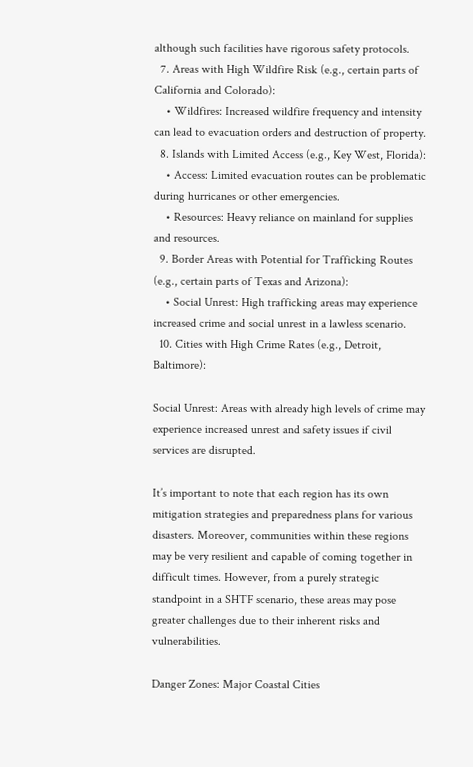although such facilities have rigorous safety protocols.
  7. Areas with High Wildfire Risk (e.g., certain parts of California and Colorado):
    • Wildfires: Increased wildfire frequency and intensity can lead to evacuation orders and destruction of property.
  8. Islands with Limited Access (e.g., Key West, Florida):
    • Access: Limited evacuation routes can be problematic during hurricanes or other emergencies.
    • Resources: Heavy reliance on mainland for supplies and resources.
  9. Border Areas with Potential for Trafficking Routes (e.g., certain parts of Texas and Arizona):
    • Social Unrest: High trafficking areas may experience increased crime and social unrest in a lawless scenario.
  10. Cities with High Crime Rates (e.g., Detroit, Baltimore):

Social Unrest: Areas with already high levels of crime may experience increased unrest and safety issues if civil services are disrupted.

It’s important to note that each region has its own mitigation strategies and preparedness plans for various disasters. Moreover, communities within these regions may be very resilient and capable of coming together in difficult times. However, from a purely strategic standpoint in a SHTF scenario, these areas may pose greater challenges due to their inherent risks and vulnerabilities.

Danger Zones: Major Coastal Cities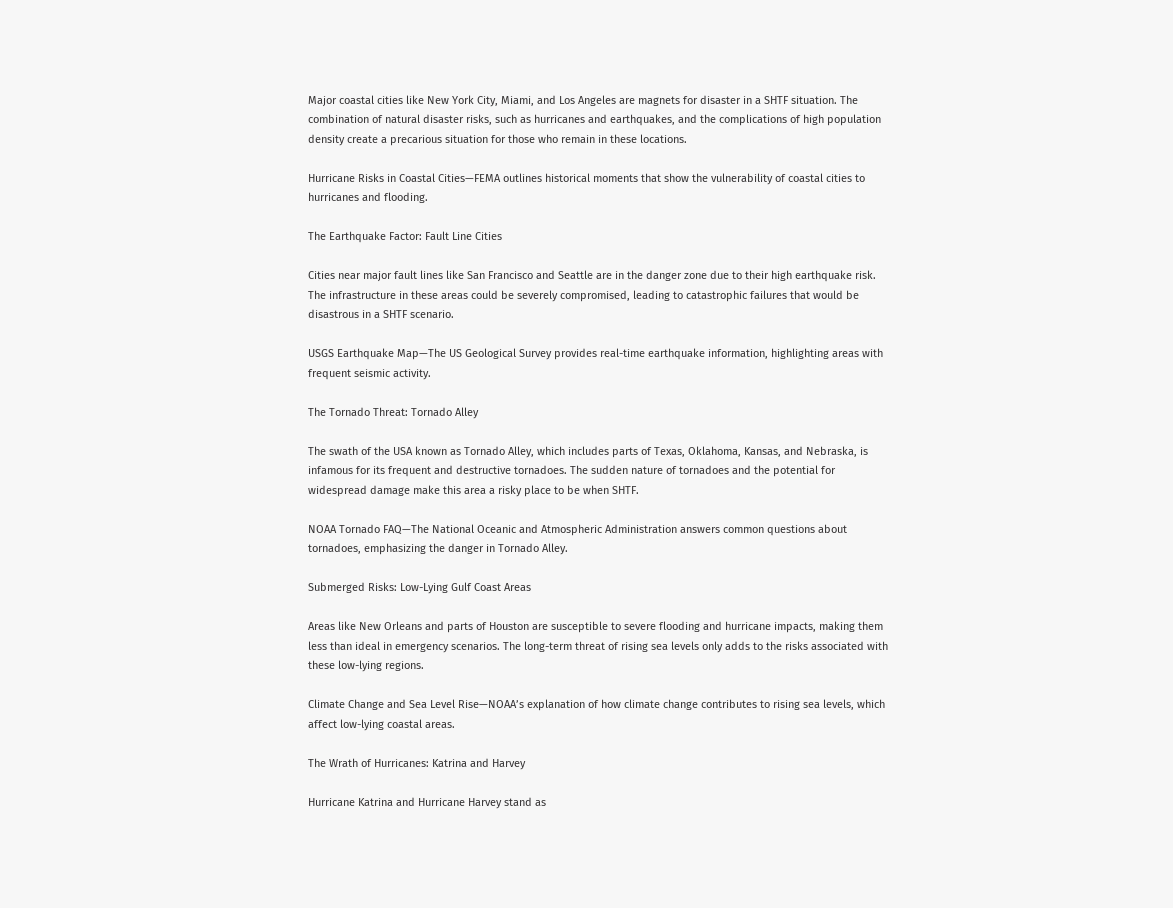Major coastal cities like New York City, Miami, and Los Angeles are magnets for disaster in a SHTF situation. The combination of natural disaster risks, such as hurricanes and earthquakes, and the complications of high population density create a precarious situation for those who remain in these locations.

Hurricane Risks in Coastal Cities—FEMA outlines historical moments that show the vulnerability of coastal cities to hurricanes and flooding.

The Earthquake Factor: Fault Line Cities

Cities near major fault lines like San Francisco and Seattle are in the danger zone due to their high earthquake risk. The infrastructure in these areas could be severely compromised, leading to catastrophic failures that would be disastrous in a SHTF scenario.

USGS Earthquake Map—The US Geological Survey provides real-time earthquake information, highlighting areas with frequent seismic activity.

The Tornado Threat: Tornado Alley

The swath of the USA known as Tornado Alley, which includes parts of Texas, Oklahoma, Kansas, and Nebraska, is infamous for its frequent and destructive tornadoes. The sudden nature of tornadoes and the potential for widespread damage make this area a risky place to be when SHTF.

NOAA Tornado FAQ—The National Oceanic and Atmospheric Administration answers common questions about tornadoes, emphasizing the danger in Tornado Alley.

Submerged Risks: Low-Lying Gulf Coast Areas

Areas like New Orleans and parts of Houston are susceptible to severe flooding and hurricane impacts, making them less than ideal in emergency scenarios. The long-term threat of rising sea levels only adds to the risks associated with these low-lying regions.

Climate Change and Sea Level Rise—NOAA’s explanation of how climate change contributes to rising sea levels, which affect low-lying coastal areas.

The Wrath of Hurricanes: Katrina and Harvey

Hurricane Katrina and Hurricane Harvey stand as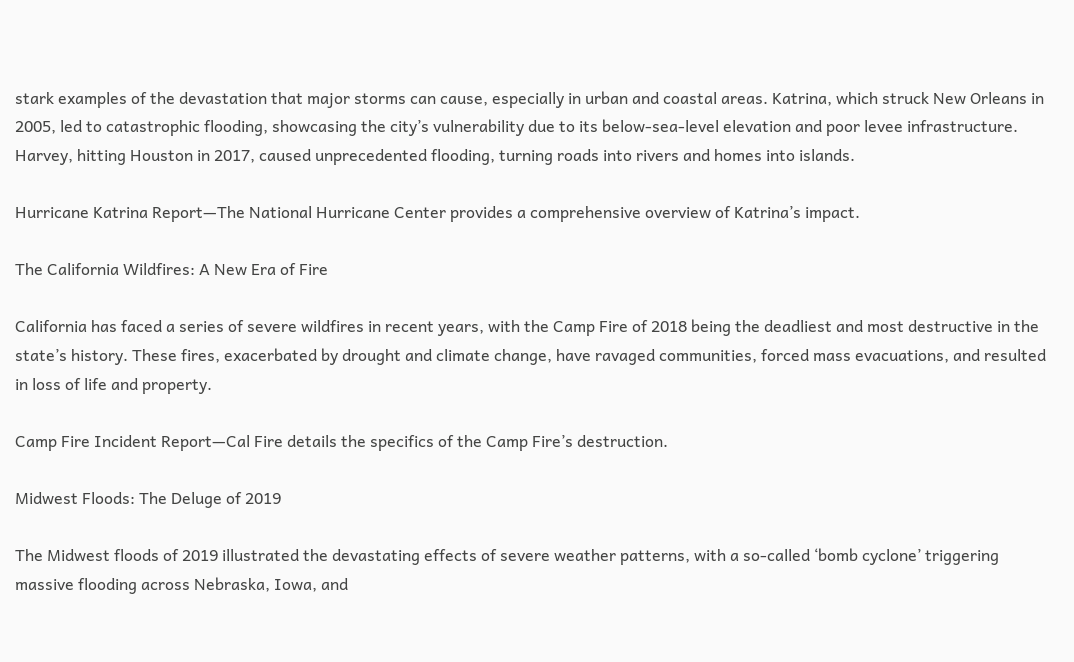stark examples of the devastation that major storms can cause, especially in urban and coastal areas. Katrina, which struck New Orleans in 2005, led to catastrophic flooding, showcasing the city’s vulnerability due to its below-sea-level elevation and poor levee infrastructure. Harvey, hitting Houston in 2017, caused unprecedented flooding, turning roads into rivers and homes into islands.

Hurricane Katrina Report—The National Hurricane Center provides a comprehensive overview of Katrina’s impact.

The California Wildfires: A New Era of Fire

California has faced a series of severe wildfires in recent years, with the Camp Fire of 2018 being the deadliest and most destructive in the state’s history. These fires, exacerbated by drought and climate change, have ravaged communities, forced mass evacuations, and resulted in loss of life and property.

Camp Fire Incident Report—Cal Fire details the specifics of the Camp Fire’s destruction.

Midwest Floods: The Deluge of 2019

The Midwest floods of 2019 illustrated the devastating effects of severe weather patterns, with a so-called ‘bomb cyclone’ triggering massive flooding across Nebraska, Iowa, and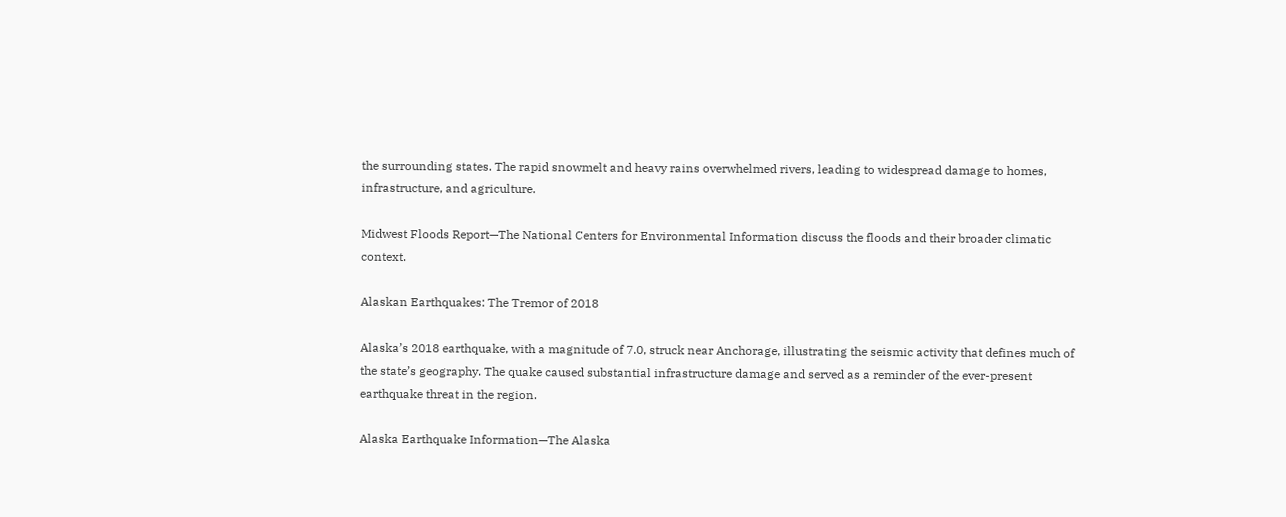the surrounding states. The rapid snowmelt and heavy rains overwhelmed rivers, leading to widespread damage to homes, infrastructure, and agriculture.

Midwest Floods Report—The National Centers for Environmental Information discuss the floods and their broader climatic context.

Alaskan Earthquakes: The Tremor of 2018

Alaska’s 2018 earthquake, with a magnitude of 7.0, struck near Anchorage, illustrating the seismic activity that defines much of the state’s geography. The quake caused substantial infrastructure damage and served as a reminder of the ever-present earthquake threat in the region.

Alaska Earthquake Information—The Alaska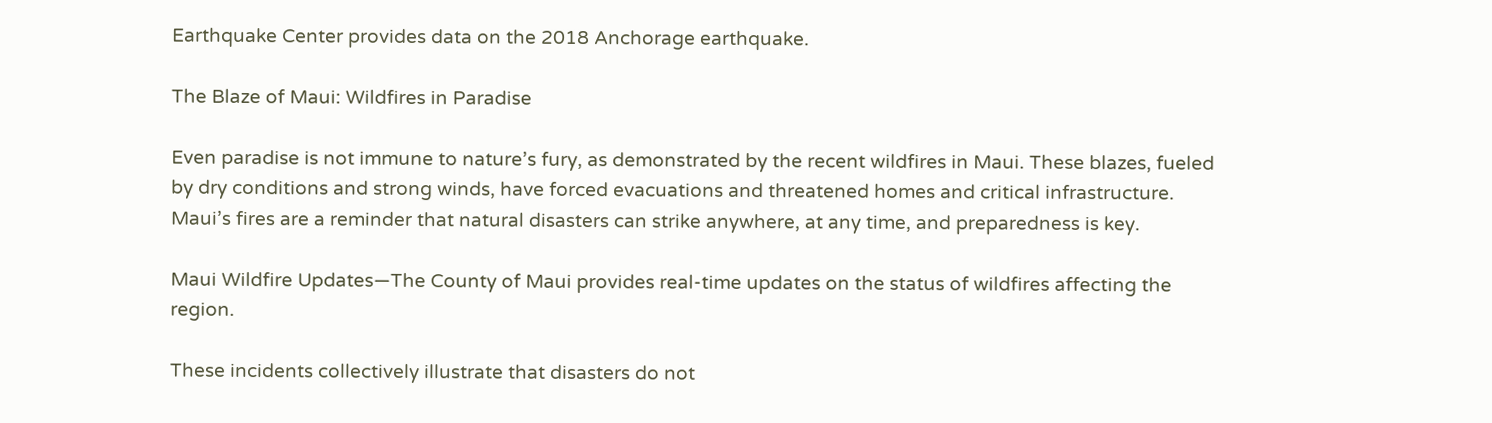Earthquake Center provides data on the 2018 Anchorage earthquake.

The Blaze of Maui: Wildfires in Paradise

Even paradise is not immune to nature’s fury, as demonstrated by the recent wildfires in Maui. These blazes, fueled by dry conditions and strong winds, have forced evacuations and threatened homes and critical infrastructure. Maui’s fires are a reminder that natural disasters can strike anywhere, at any time, and preparedness is key.

Maui Wildfire Updates—The County of Maui provides real-time updates on the status of wildfires affecting the region.

These incidents collectively illustrate that disasters do not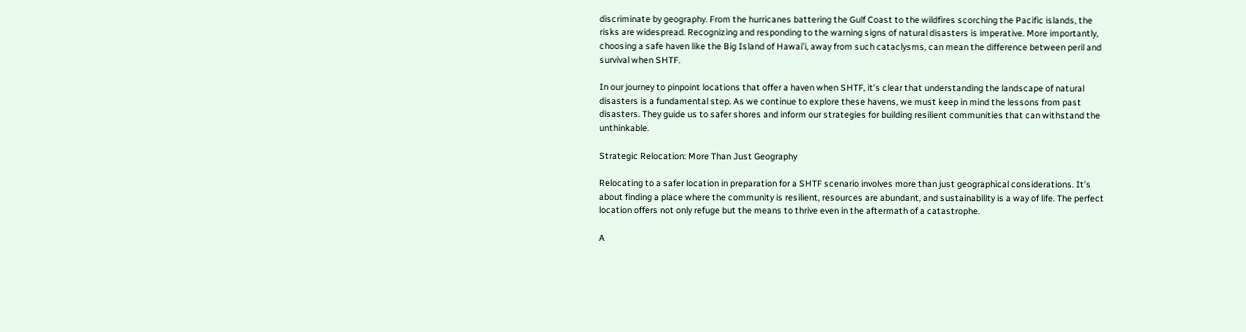discriminate by geography. From the hurricanes battering the Gulf Coast to the wildfires scorching the Pacific islands, the risks are widespread. Recognizing and responding to the warning signs of natural disasters is imperative. More importantly, choosing a safe haven like the Big Island of Hawai’i, away from such cataclysms, can mean the difference between peril and survival when SHTF.

In our journey to pinpoint locations that offer a haven when SHTF, it’s clear that understanding the landscape of natural disasters is a fundamental step. As we continue to explore these havens, we must keep in mind the lessons from past disasters. They guide us to safer shores and inform our strategies for building resilient communities that can withstand the unthinkable.

Strategic Relocation: More Than Just Geography

Relocating to a safer location in preparation for a SHTF scenario involves more than just geographical considerations. It’s about finding a place where the community is resilient, resources are abundant, and sustainability is a way of life. The perfect location offers not only refuge but the means to thrive even in the aftermath of a catastrophe.

A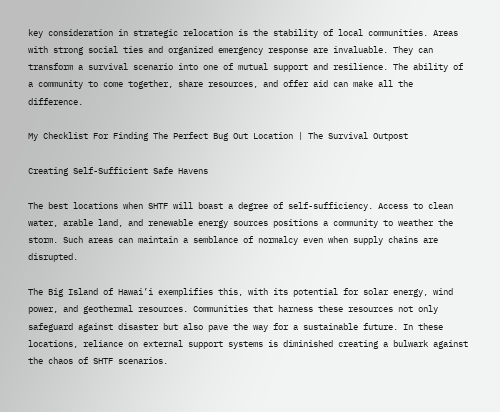key consideration in strategic relocation is the stability of local communities. Areas with strong social ties and organized emergency response are invaluable. They can transform a survival scenario into one of mutual support and resilience. The ability of a community to come together, share resources, and offer aid can make all the difference.

My Checklist For Finding The Perfect Bug Out Location | The Survival Outpost

Creating Self-Sufficient Safe Havens

The best locations when SHTF will boast a degree of self-sufficiency. Access to clean water, arable land, and renewable energy sources positions a community to weather the storm. Such areas can maintain a semblance of normalcy even when supply chains are disrupted.

The Big Island of Hawai’i exemplifies this, with its potential for solar energy, wind power, and geothermal resources. Communities that harness these resources not only safeguard against disaster but also pave the way for a sustainable future. In these locations, reliance on external support systems is diminished creating a bulwark against the chaos of SHTF scenarios.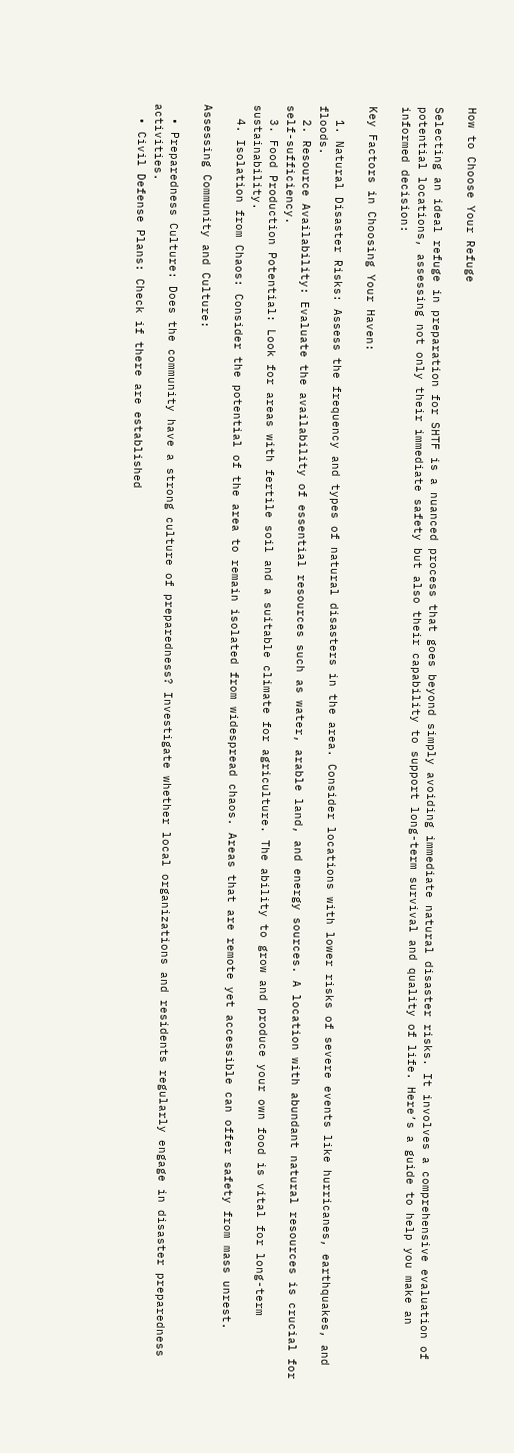How to Choose Your Refuge

Selecting an ideal refuge in preparation for SHTF is a nuanced process that goes beyond simply avoiding immediate natural disaster risks. It involves a comprehensive evaluation of potential locations, assessing not only their immediate safety but also their capability to support long-term survival and quality of life. Here’s a guide to help you make an informed decision:

Key Factors in Choosing Your Haven:

  1. Natural Disaster Risks: Assess the frequency and types of natural disasters in the area. Consider locations with lower risks of severe events like hurricanes, earthquakes, and floods.
  2. Resource Availability: Evaluate the availability of essential resources such as water, arable land, and energy sources. A location with abundant natural resources is crucial for self-sufficiency.
  3. Food Production Potential: Look for areas with fertile soil and a suitable climate for agriculture. The ability to grow and produce your own food is vital for long-term sustainability.
  4. Isolation from Chaos: Consider the potential of the area to remain isolated from widespread chaos. Areas that are remote yet accessible can offer safety from mass unrest.

Assessing Community and Culture:

  • Preparedness Culture: Does the community have a strong culture of preparedness? Investigate whether local organizations and residents regularly engage in disaster preparedness activities.
  • Civil Defense Plans: Check if there are established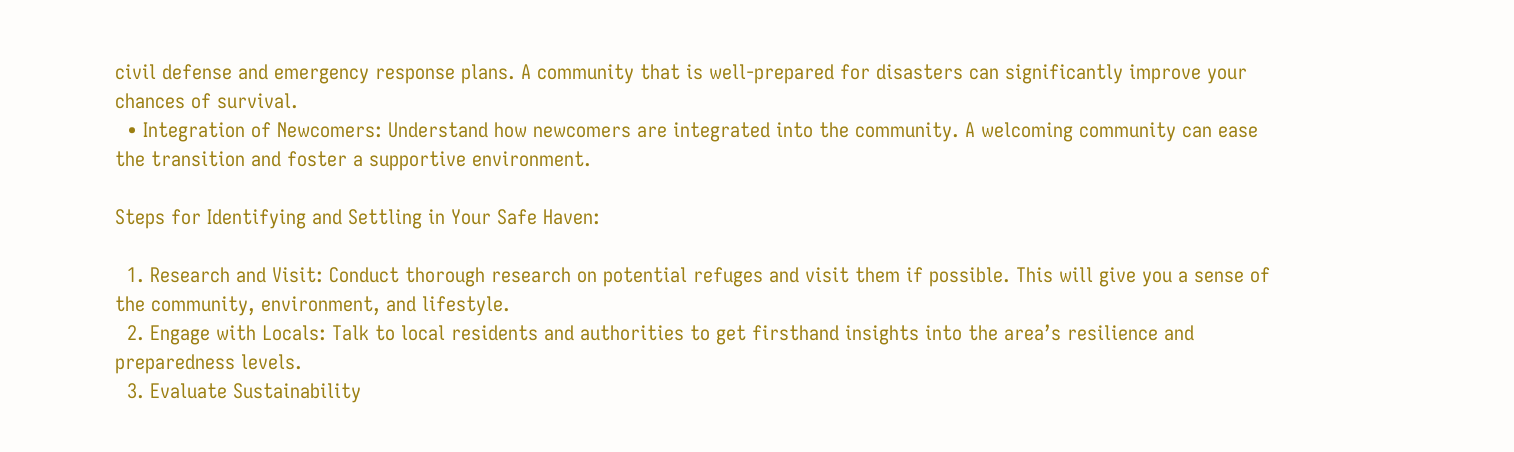civil defense and emergency response plans. A community that is well-prepared for disasters can significantly improve your chances of survival.
  • Integration of Newcomers: Understand how newcomers are integrated into the community. A welcoming community can ease the transition and foster a supportive environment.

Steps for Identifying and Settling in Your Safe Haven:

  1. Research and Visit: Conduct thorough research on potential refuges and visit them if possible. This will give you a sense of the community, environment, and lifestyle.
  2. Engage with Locals: Talk to local residents and authorities to get firsthand insights into the area’s resilience and preparedness levels.
  3. Evaluate Sustainability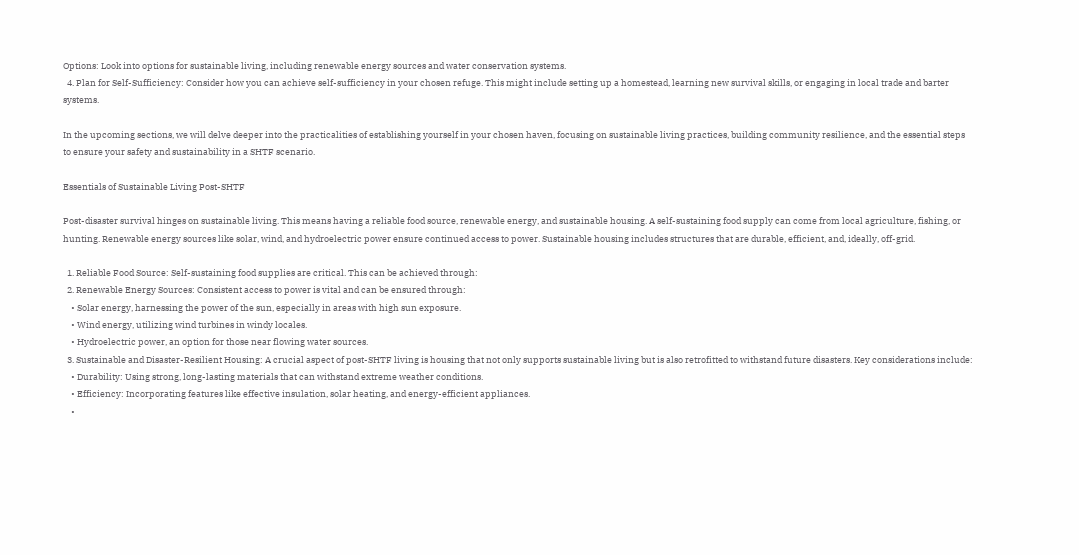Options: Look into options for sustainable living, including renewable energy sources and water conservation systems.
  4. Plan for Self-Sufficiency: Consider how you can achieve self-sufficiency in your chosen refuge. This might include setting up a homestead, learning new survival skills, or engaging in local trade and barter systems.

In the upcoming sections, we will delve deeper into the practicalities of establishing yourself in your chosen haven, focusing on sustainable living practices, building community resilience, and the essential steps to ensure your safety and sustainability in a SHTF scenario.

Essentials of Sustainable Living Post-SHTF

Post-disaster survival hinges on sustainable living. This means having a reliable food source, renewable energy, and sustainable housing. A self-sustaining food supply can come from local agriculture, fishing, or hunting. Renewable energy sources like solar, wind, and hydroelectric power ensure continued access to power. Sustainable housing includes structures that are durable, efficient, and, ideally, off-grid.

  1. Reliable Food Source: Self-sustaining food supplies are critical. This can be achieved through:
  2. Renewable Energy Sources: Consistent access to power is vital and can be ensured through:
    • Solar energy, harnessing the power of the sun, especially in areas with high sun exposure.
    • Wind energy, utilizing wind turbines in windy locales.
    • Hydroelectric power, an option for those near flowing water sources.
  3. Sustainable and Disaster-Resilient Housing: A crucial aspect of post-SHTF living is housing that not only supports sustainable living but is also retrofitted to withstand future disasters. Key considerations include:
    • Durability: Using strong, long-lasting materials that can withstand extreme weather conditions.
    • Efficiency: Incorporating features like effective insulation, solar heating, and energy-efficient appliances.
    •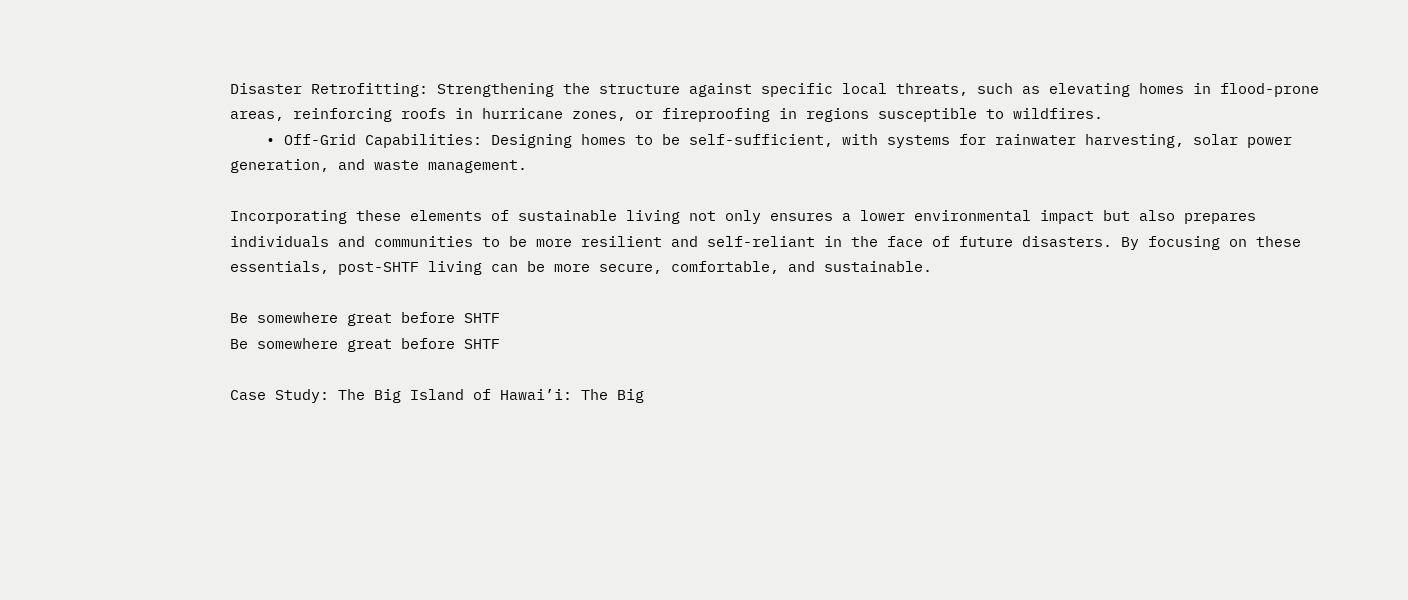Disaster Retrofitting: Strengthening the structure against specific local threats, such as elevating homes in flood-prone areas, reinforcing roofs in hurricane zones, or fireproofing in regions susceptible to wildfires.
    • Off-Grid Capabilities: Designing homes to be self-sufficient, with systems for rainwater harvesting, solar power generation, and waste management.

Incorporating these elements of sustainable living not only ensures a lower environmental impact but also prepares individuals and communities to be more resilient and self-reliant in the face of future disasters. By focusing on these essentials, post-SHTF living can be more secure, comfortable, and sustainable.

Be somewhere great before SHTF
Be somewhere great before SHTF

Case Study: The Big Island of Hawai’i: The Big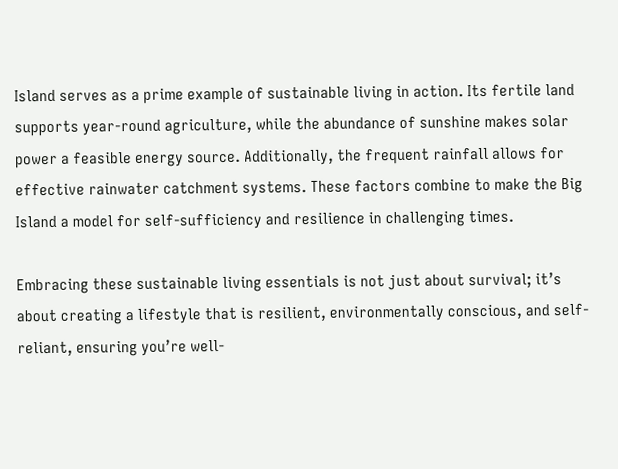Island serves as a prime example of sustainable living in action. Its fertile land supports year-round agriculture, while the abundance of sunshine makes solar power a feasible energy source. Additionally, the frequent rainfall allows for effective rainwater catchment systems. These factors combine to make the Big Island a model for self-sufficiency and resilience in challenging times.

Embracing these sustainable living essentials is not just about survival; it’s about creating a lifestyle that is resilient, environmentally conscious, and self-reliant, ensuring you’re well-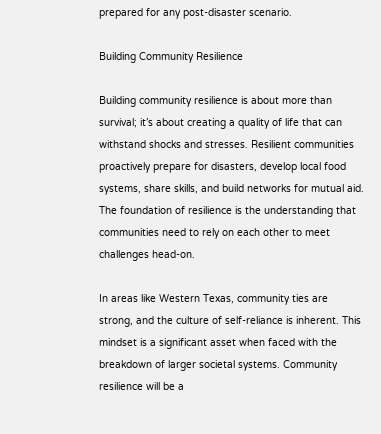prepared for any post-disaster scenario.

Building Community Resilience

Building community resilience is about more than survival; it’s about creating a quality of life that can withstand shocks and stresses. Resilient communities proactively prepare for disasters, develop local food systems, share skills, and build networks for mutual aid. The foundation of resilience is the understanding that communities need to rely on each other to meet challenges head-on.

In areas like Western Texas, community ties are strong, and the culture of self-reliance is inherent. This mindset is a significant asset when faced with the breakdown of larger societal systems. Community resilience will be a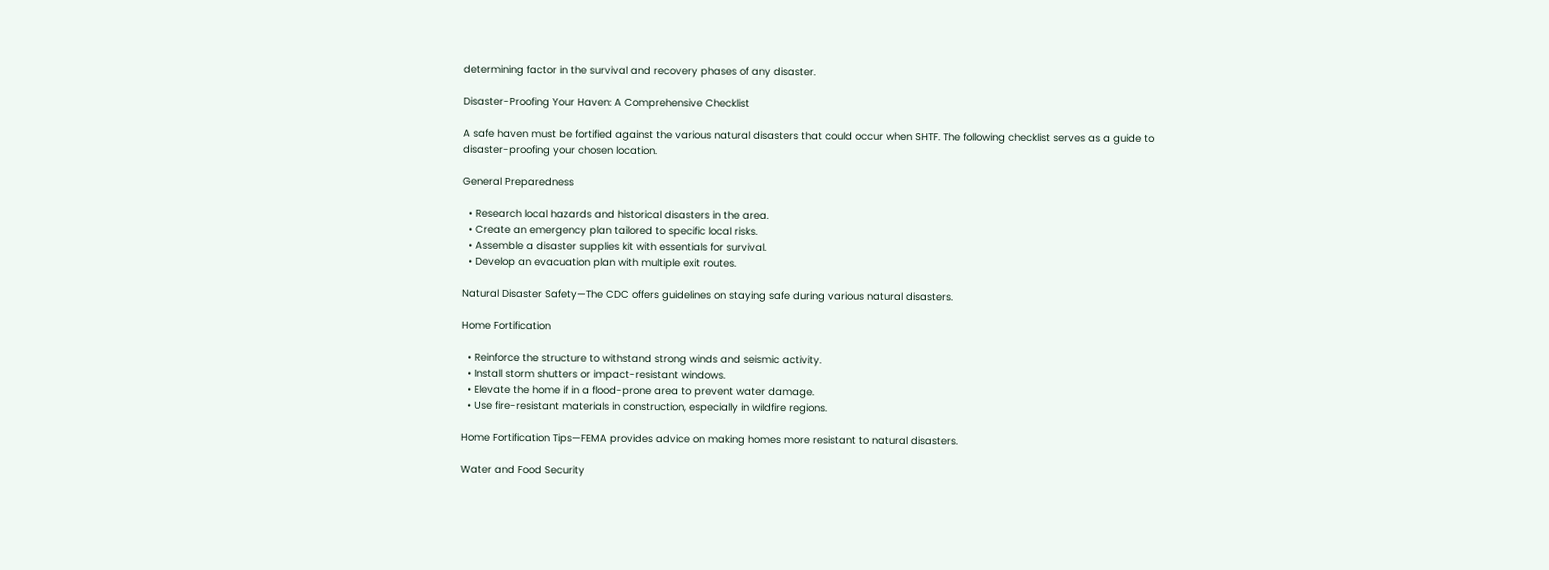determining factor in the survival and recovery phases of any disaster.

Disaster-Proofing Your Haven: A Comprehensive Checklist

A safe haven must be fortified against the various natural disasters that could occur when SHTF. The following checklist serves as a guide to disaster-proofing your chosen location.

General Preparedness

  • Research local hazards and historical disasters in the area.
  • Create an emergency plan tailored to specific local risks.
  • Assemble a disaster supplies kit with essentials for survival.
  • Develop an evacuation plan with multiple exit routes.

Natural Disaster Safety—The CDC offers guidelines on staying safe during various natural disasters.

Home Fortification

  • Reinforce the structure to withstand strong winds and seismic activity.
  • Install storm shutters or impact-resistant windows.
  • Elevate the home if in a flood-prone area to prevent water damage.
  • Use fire-resistant materials in construction, especially in wildfire regions.

Home Fortification Tips—FEMA provides advice on making homes more resistant to natural disasters.

Water and Food Security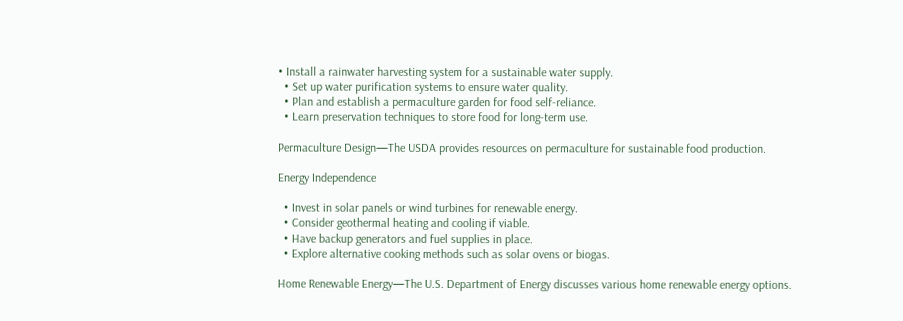• Install a rainwater harvesting system for a sustainable water supply.
  • Set up water purification systems to ensure water quality.
  • Plan and establish a permaculture garden for food self-reliance.
  • Learn preservation techniques to store food for long-term use.

Permaculture Design—The USDA provides resources on permaculture for sustainable food production.

Energy Independence

  • Invest in solar panels or wind turbines for renewable energy.
  • Consider geothermal heating and cooling if viable.
  • Have backup generators and fuel supplies in place.
  • Explore alternative cooking methods such as solar ovens or biogas.

Home Renewable Energy—The U.S. Department of Energy discusses various home renewable energy options.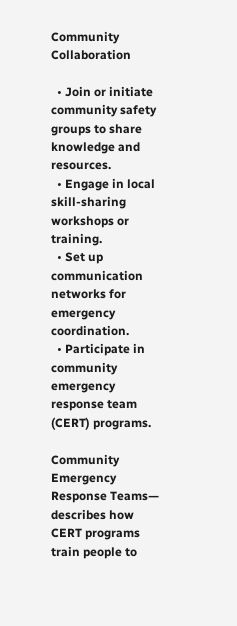Community Collaboration

  • Join or initiate community safety groups to share knowledge and resources.
  • Engage in local skill-sharing workshops or training.
  • Set up communication networks for emergency coordination.
  • Participate in community emergency response team (CERT) programs.

Community Emergency Response Teams— describes how CERT programs train people to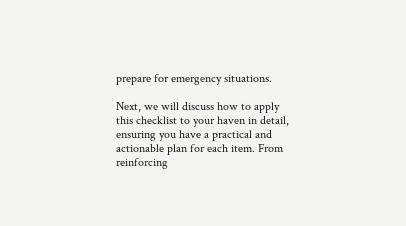prepare for emergency situations.

Next, we will discuss how to apply this checklist to your haven in detail, ensuring you have a practical and actionable plan for each item. From reinforcing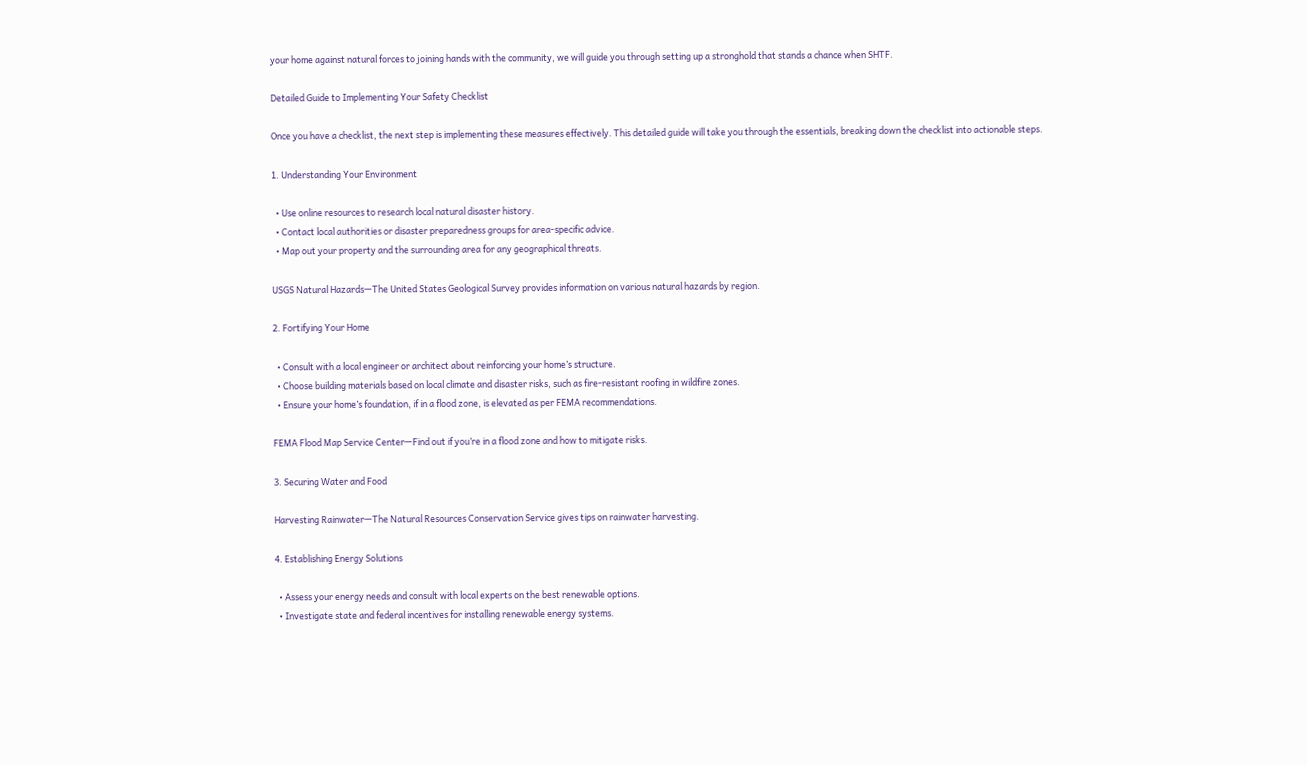your home against natural forces to joining hands with the community, we will guide you through setting up a stronghold that stands a chance when SHTF.

Detailed Guide to Implementing Your Safety Checklist

Once you have a checklist, the next step is implementing these measures effectively. This detailed guide will take you through the essentials, breaking down the checklist into actionable steps.

1. Understanding Your Environment

  • Use online resources to research local natural disaster history.
  • Contact local authorities or disaster preparedness groups for area-specific advice.
  • Map out your property and the surrounding area for any geographical threats.

USGS Natural Hazards—The United States Geological Survey provides information on various natural hazards by region.

2. Fortifying Your Home

  • Consult with a local engineer or architect about reinforcing your home’s structure.
  • Choose building materials based on local climate and disaster risks, such as fire-resistant roofing in wildfire zones.
  • Ensure your home’s foundation, if in a flood zone, is elevated as per FEMA recommendations.

FEMA Flood Map Service Center—Find out if you’re in a flood zone and how to mitigate risks.

3. Securing Water and Food

Harvesting Rainwater—The Natural Resources Conservation Service gives tips on rainwater harvesting.

4. Establishing Energy Solutions

  • Assess your energy needs and consult with local experts on the best renewable options.
  • Investigate state and federal incentives for installing renewable energy systems.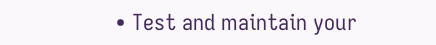• Test and maintain your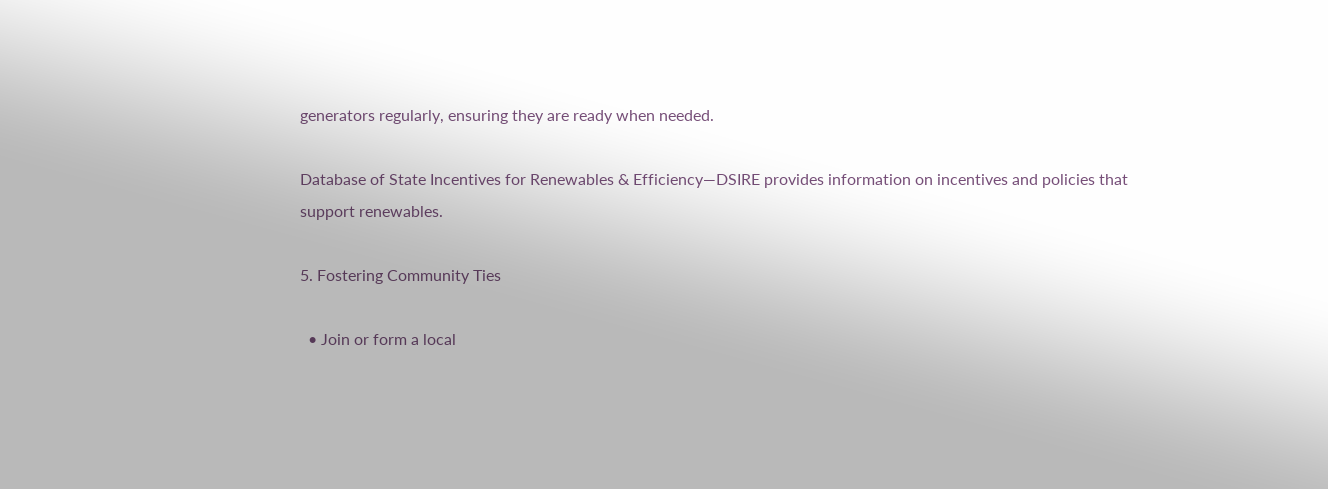generators regularly, ensuring they are ready when needed.

Database of State Incentives for Renewables & Efficiency—DSIRE provides information on incentives and policies that support renewables.

5. Fostering Community Ties

  • Join or form a local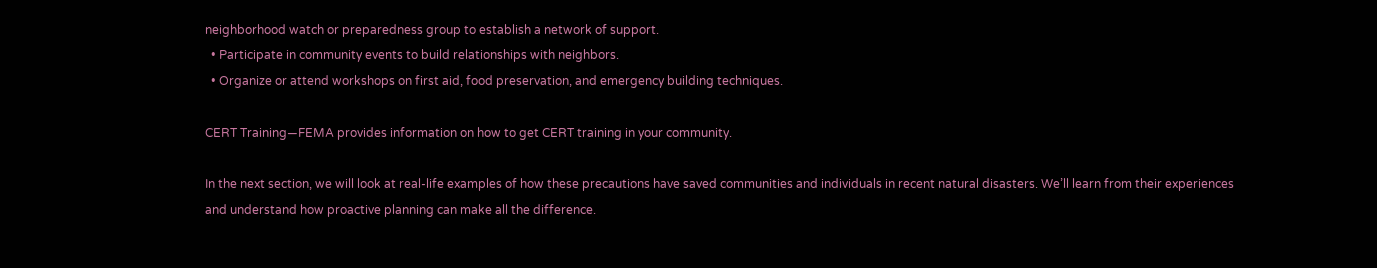neighborhood watch or preparedness group to establish a network of support.
  • Participate in community events to build relationships with neighbors.
  • Organize or attend workshops on first aid, food preservation, and emergency building techniques.

CERT Training—FEMA provides information on how to get CERT training in your community.

In the next section, we will look at real-life examples of how these precautions have saved communities and individuals in recent natural disasters. We’ll learn from their experiences and understand how proactive planning can make all the difference.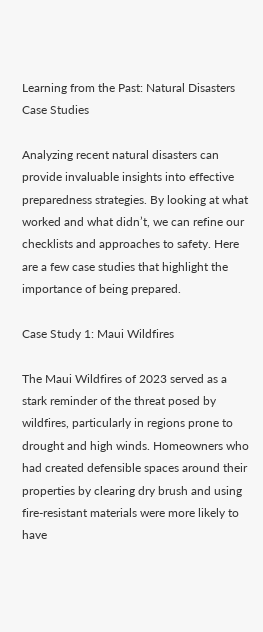Learning from the Past: Natural Disasters Case Studies

Analyzing recent natural disasters can provide invaluable insights into effective preparedness strategies. By looking at what worked and what didn’t, we can refine our checklists and approaches to safety. Here are a few case studies that highlight the importance of being prepared.

Case Study 1: Maui Wildfires

The Maui Wildfires of 2023 served as a stark reminder of the threat posed by wildfires, particularly in regions prone to drought and high winds. Homeowners who had created defensible spaces around their properties by clearing dry brush and using fire-resistant materials were more likely to have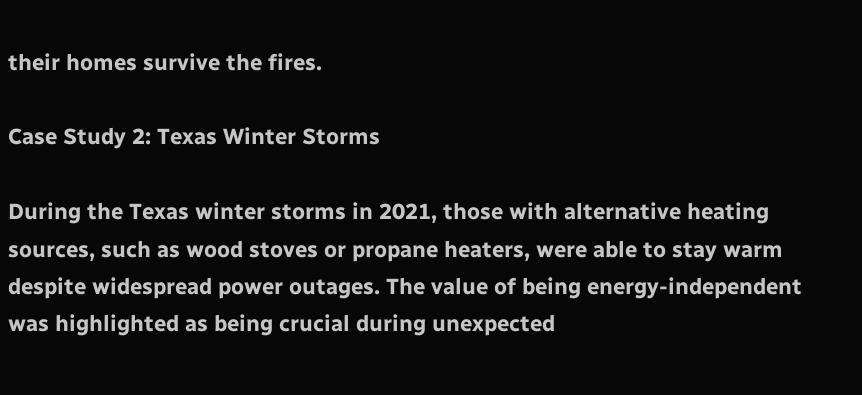their homes survive the fires.

Case Study 2: Texas Winter Storms

During the Texas winter storms in 2021, those with alternative heating sources, such as wood stoves or propane heaters, were able to stay warm despite widespread power outages. The value of being energy-independent was highlighted as being crucial during unexpected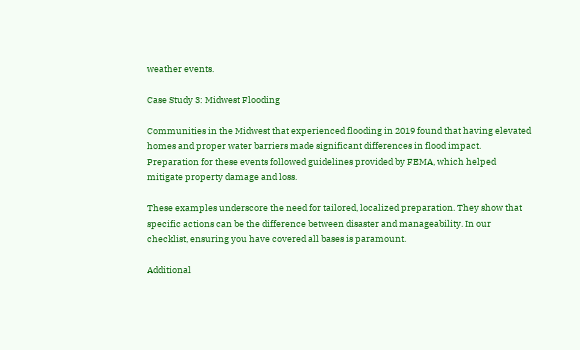weather events.

Case Study 3: Midwest Flooding

Communities in the Midwest that experienced flooding in 2019 found that having elevated homes and proper water barriers made significant differences in flood impact. Preparation for these events followed guidelines provided by FEMA, which helped mitigate property damage and loss.

These examples underscore the need for tailored, localized preparation. They show that specific actions can be the difference between disaster and manageability. In our checklist, ensuring you have covered all bases is paramount.

Additional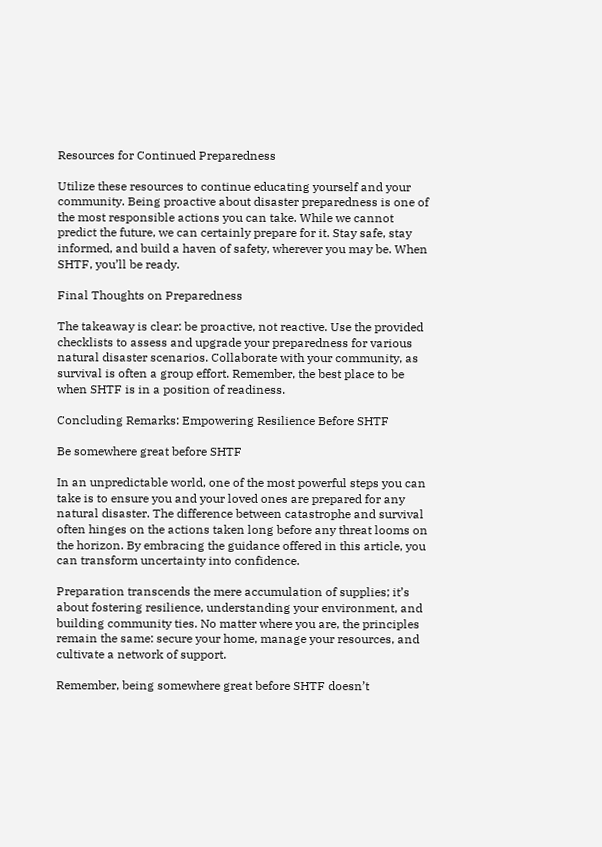Resources for Continued Preparedness

Utilize these resources to continue educating yourself and your community. Being proactive about disaster preparedness is one of the most responsible actions you can take. While we cannot predict the future, we can certainly prepare for it. Stay safe, stay informed, and build a haven of safety, wherever you may be. When SHTF, you’ll be ready.

Final Thoughts on Preparedness

The takeaway is clear: be proactive, not reactive. Use the provided checklists to assess and upgrade your preparedness for various natural disaster scenarios. Collaborate with your community, as survival is often a group effort. Remember, the best place to be when SHTF is in a position of readiness.

Concluding Remarks: Empowering Resilience Before SHTF

Be somewhere great before SHTF

In an unpredictable world, one of the most powerful steps you can take is to ensure you and your loved ones are prepared for any natural disaster. The difference between catastrophe and survival often hinges on the actions taken long before any threat looms on the horizon. By embracing the guidance offered in this article, you can transform uncertainty into confidence.

Preparation transcends the mere accumulation of supplies; it’s about fostering resilience, understanding your environment, and building community ties. No matter where you are, the principles remain the same: secure your home, manage your resources, and cultivate a network of support.

Remember, being somewhere great before SHTF doesn’t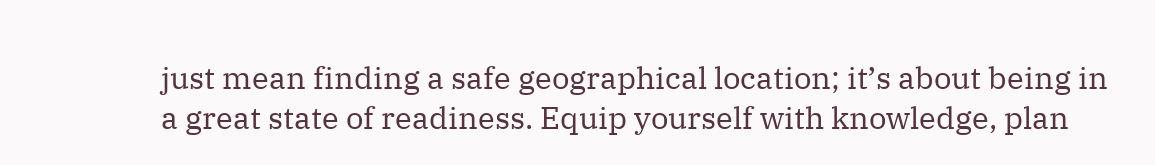just mean finding a safe geographical location; it’s about being in a great state of readiness. Equip yourself with knowledge, plan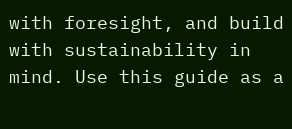with foresight, and build with sustainability in mind. Use this guide as a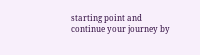starting point and continue your journey by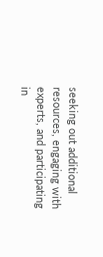seeking out additional resources, engaging with experts, and participating in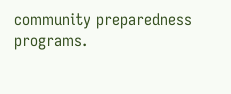community preparedness programs.